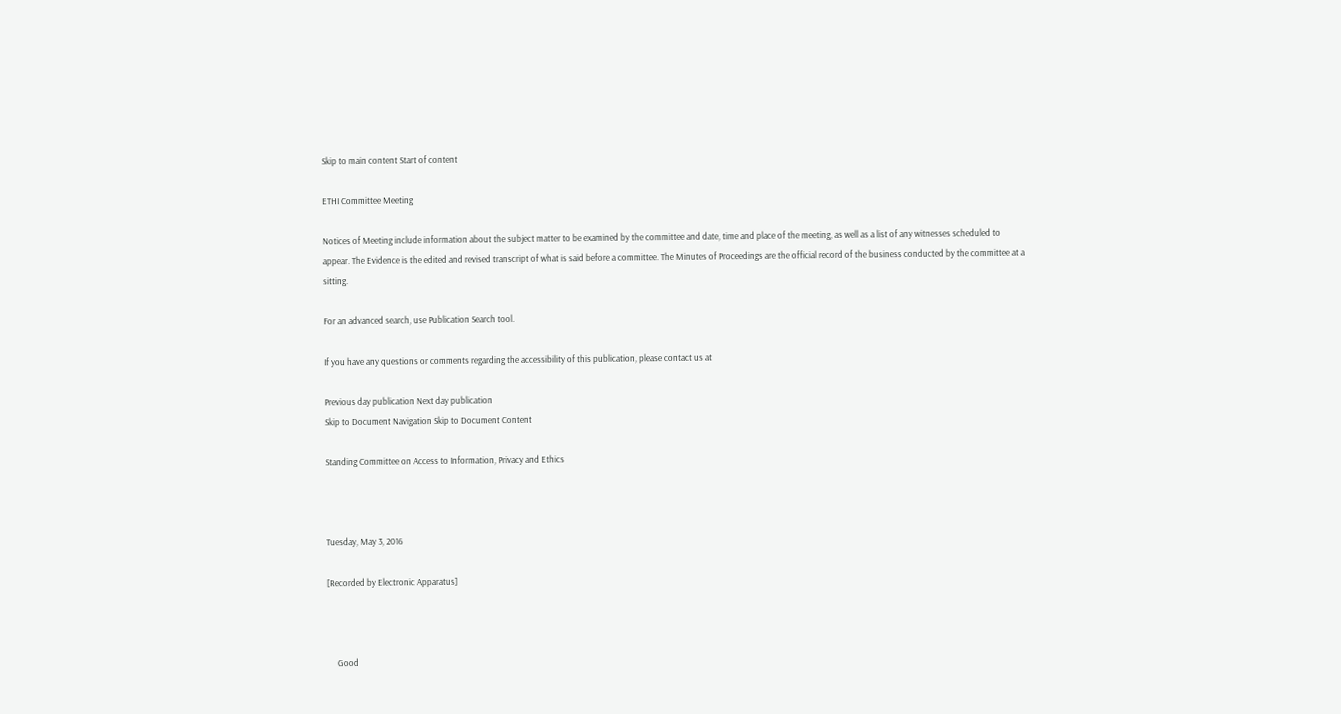Skip to main content Start of content

ETHI Committee Meeting

Notices of Meeting include information about the subject matter to be examined by the committee and date, time and place of the meeting, as well as a list of any witnesses scheduled to appear. The Evidence is the edited and revised transcript of what is said before a committee. The Minutes of Proceedings are the official record of the business conducted by the committee at a sitting.

For an advanced search, use Publication Search tool.

If you have any questions or comments regarding the accessibility of this publication, please contact us at

Previous day publication Next day publication
Skip to Document Navigation Skip to Document Content

Standing Committee on Access to Information, Privacy and Ethics



Tuesday, May 3, 2016

[Recorded by Electronic Apparatus]



     Good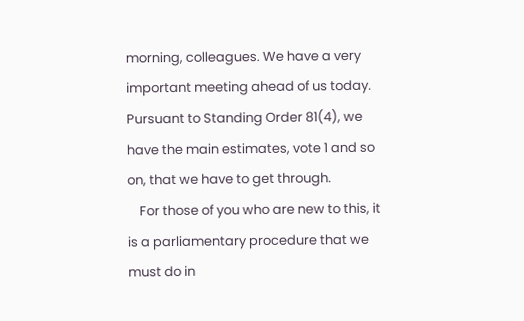morning, colleagues. We have a very important meeting ahead of us today. Pursuant to Standing Order 81(4), we have the main estimates, vote 1 and so on, that we have to get through.
    For those of you who are new to this, it is a parliamentary procedure that we must do in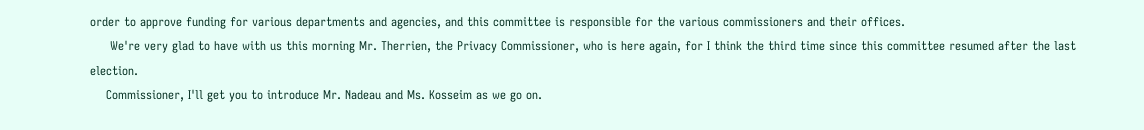order to approve funding for various departments and agencies, and this committee is responsible for the various commissioners and their offices.
     We're very glad to have with us this morning Mr. Therrien, the Privacy Commissioner, who is here again, for I think the third time since this committee resumed after the last election.
    Commissioner, I'll get you to introduce Mr. Nadeau and Ms. Kosseim as we go on.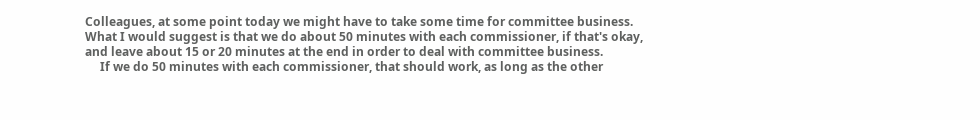Colleagues, at some point today we might have to take some time for committee business. What I would suggest is that we do about 50 minutes with each commissioner, if that's okay, and leave about 15 or 20 minutes at the end in order to deal with committee business.
     If we do 50 minutes with each commissioner, that should work, as long as the other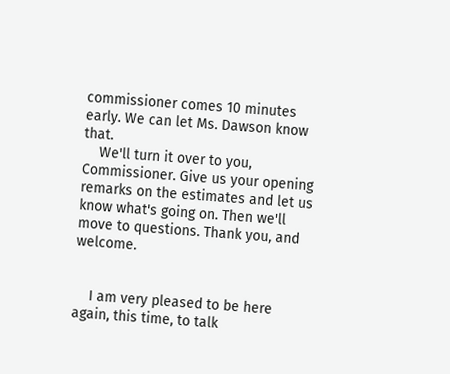commissioner comes 10 minutes early. We can let Ms. Dawson know that.
    We'll turn it over to you, Commissioner. Give us your opening remarks on the estimates and let us know what's going on. Then we'll move to questions. Thank you, and welcome.


    I am very pleased to be here again, this time, to talk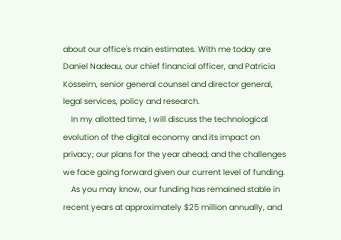about our office's main estimates. With me today are Daniel Nadeau, our chief financial officer, and Patricia Kosseim, senior general counsel and director general, legal services, policy and research.
    In my allotted time, I will discuss the technological evolution of the digital economy and its impact on privacy; our plans for the year ahead; and the challenges we face going forward given our current level of funding.
    As you may know, our funding has remained stable in recent years at approximately $25 million annually, and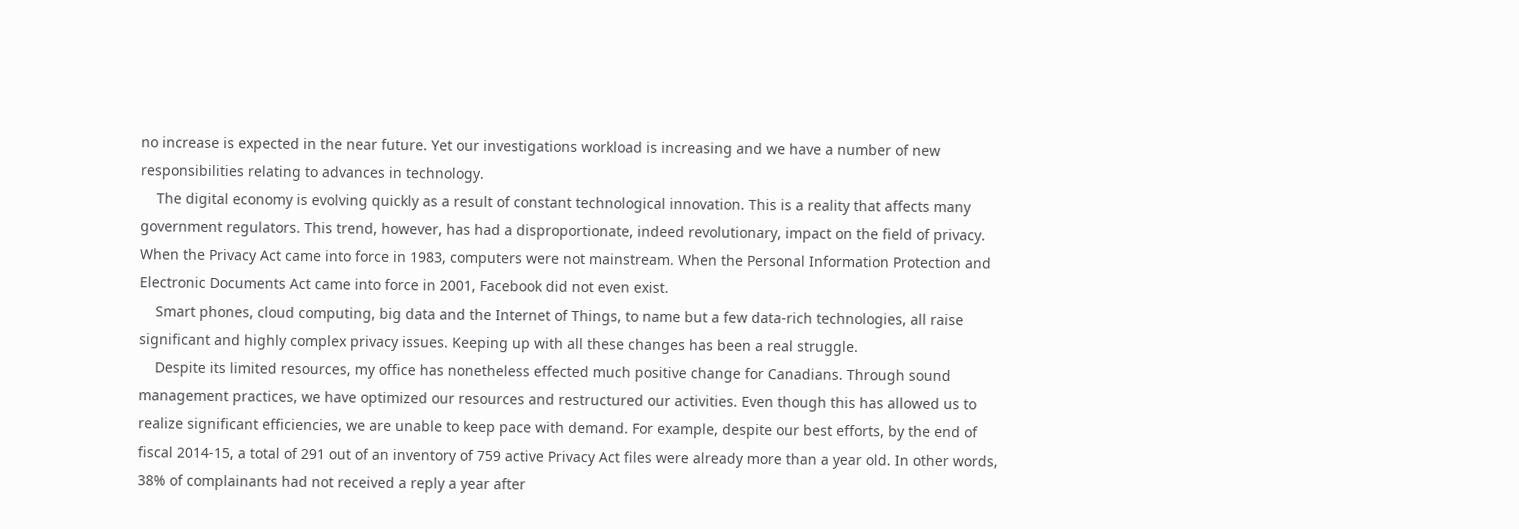no increase is expected in the near future. Yet our investigations workload is increasing and we have a number of new responsibilities relating to advances in technology.
    The digital economy is evolving quickly as a result of constant technological innovation. This is a reality that affects many government regulators. This trend, however, has had a disproportionate, indeed revolutionary, impact on the field of privacy. When the Privacy Act came into force in 1983, computers were not mainstream. When the Personal Information Protection and Electronic Documents Act came into force in 2001, Facebook did not even exist.
    Smart phones, cloud computing, big data and the Internet of Things, to name but a few data-rich technologies, all raise significant and highly complex privacy issues. Keeping up with all these changes has been a real struggle.
    Despite its limited resources, my office has nonetheless effected much positive change for Canadians. Through sound management practices, we have optimized our resources and restructured our activities. Even though this has allowed us to realize significant efficiencies, we are unable to keep pace with demand. For example, despite our best efforts, by the end of fiscal 2014-15, a total of 291 out of an inventory of 759 active Privacy Act files were already more than a year old. In other words, 38% of complainants had not received a reply a year after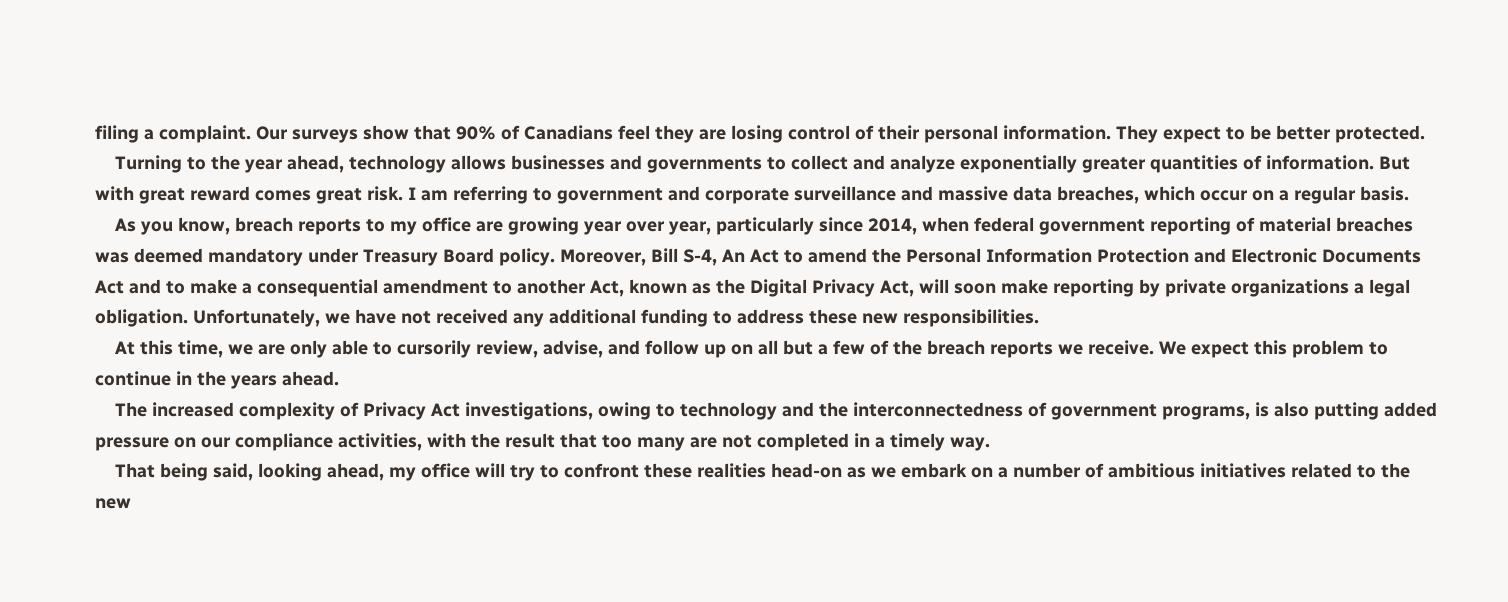filing a complaint. Our surveys show that 90% of Canadians feel they are losing control of their personal information. They expect to be better protected.
    Turning to the year ahead, technology allows businesses and governments to collect and analyze exponentially greater quantities of information. But with great reward comes great risk. I am referring to government and corporate surveillance and massive data breaches, which occur on a regular basis.
    As you know, breach reports to my office are growing year over year, particularly since 2014, when federal government reporting of material breaches was deemed mandatory under Treasury Board policy. Moreover, Bill S-4, An Act to amend the Personal Information Protection and Electronic Documents Act and to make a consequential amendment to another Act, known as the Digital Privacy Act, will soon make reporting by private organizations a legal obligation. Unfortunately, we have not received any additional funding to address these new responsibilities.
    At this time, we are only able to cursorily review, advise, and follow up on all but a few of the breach reports we receive. We expect this problem to continue in the years ahead.
    The increased complexity of Privacy Act investigations, owing to technology and the interconnectedness of government programs, is also putting added pressure on our compliance activities, with the result that too many are not completed in a timely way.
    That being said, looking ahead, my office will try to confront these realities head-on as we embark on a number of ambitious initiatives related to the new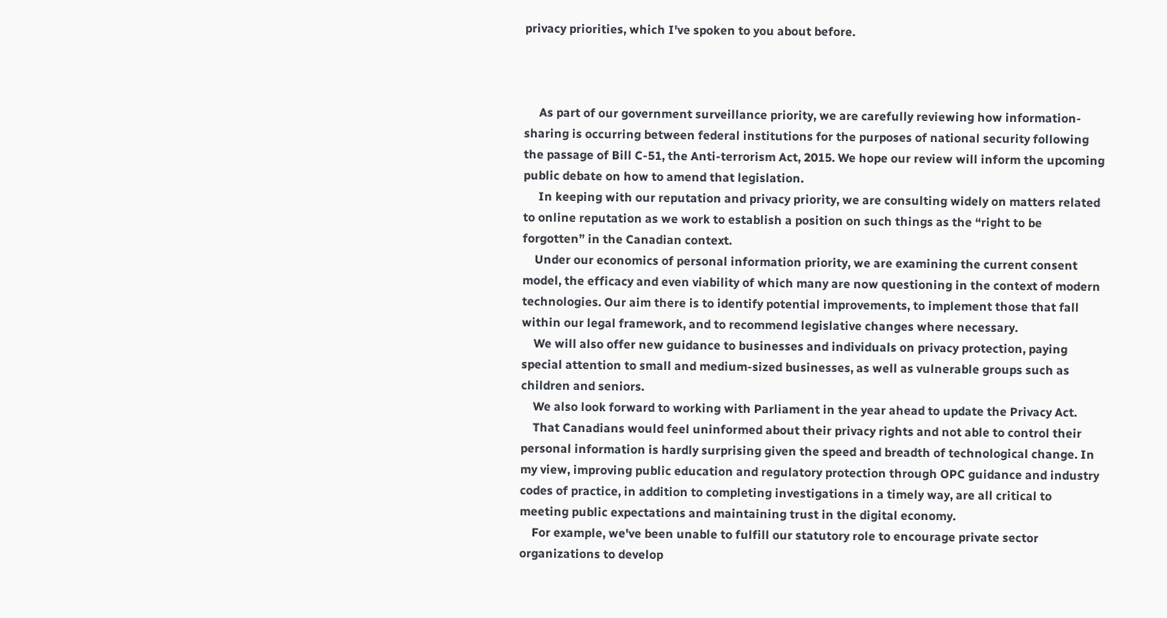privacy priorities, which I've spoken to you about before.



     As part of our government surveillance priority, we are carefully reviewing how information-sharing is occurring between federal institutions for the purposes of national security following the passage of Bill C-51, the Anti-terrorism Act, 2015. We hope our review will inform the upcoming public debate on how to amend that legislation.
     In keeping with our reputation and privacy priority, we are consulting widely on matters related to online reputation as we work to establish a position on such things as the “right to be forgotten” in the Canadian context.
    Under our economics of personal information priority, we are examining the current consent model, the efficacy and even viability of which many are now questioning in the context of modern technologies. Our aim there is to identify potential improvements, to implement those that fall within our legal framework, and to recommend legislative changes where necessary.
    We will also offer new guidance to businesses and individuals on privacy protection, paying special attention to small and medium-sized businesses, as well as vulnerable groups such as children and seniors.
    We also look forward to working with Parliament in the year ahead to update the Privacy Act.
    That Canadians would feel uninformed about their privacy rights and not able to control their personal information is hardly surprising given the speed and breadth of technological change. In my view, improving public education and regulatory protection through OPC guidance and industry codes of practice, in addition to completing investigations in a timely way, are all critical to meeting public expectations and maintaining trust in the digital economy.
    For example, we've been unable to fulfill our statutory role to encourage private sector organizations to develop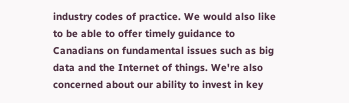industry codes of practice. We would also like to be able to offer timely guidance to Canadians on fundamental issues such as big data and the Internet of things. We're also concerned about our ability to invest in key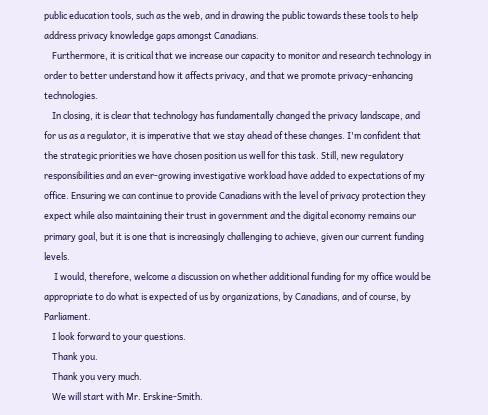public education tools, such as the web, and in drawing the public towards these tools to help address privacy knowledge gaps amongst Canadians.
    Furthermore, it is critical that we increase our capacity to monitor and research technology in order to better understand how it affects privacy, and that we promote privacy-enhancing technologies.
    In closing, it is clear that technology has fundamentally changed the privacy landscape, and for us as a regulator, it is imperative that we stay ahead of these changes. I'm confident that the strategic priorities we have chosen position us well for this task. Still, new regulatory responsibilities and an ever-growing investigative workload have added to expectations of my office. Ensuring we can continue to provide Canadians with the level of privacy protection they expect while also maintaining their trust in government and the digital economy remains our primary goal, but it is one that is increasingly challenging to achieve, given our current funding levels.
     I would, therefore, welcome a discussion on whether additional funding for my office would be appropriate to do what is expected of us by organizations, by Canadians, and of course, by Parliament.
    I look forward to your questions.
    Thank you.
    Thank you very much.
    We will start with Mr. Erskine-Smith.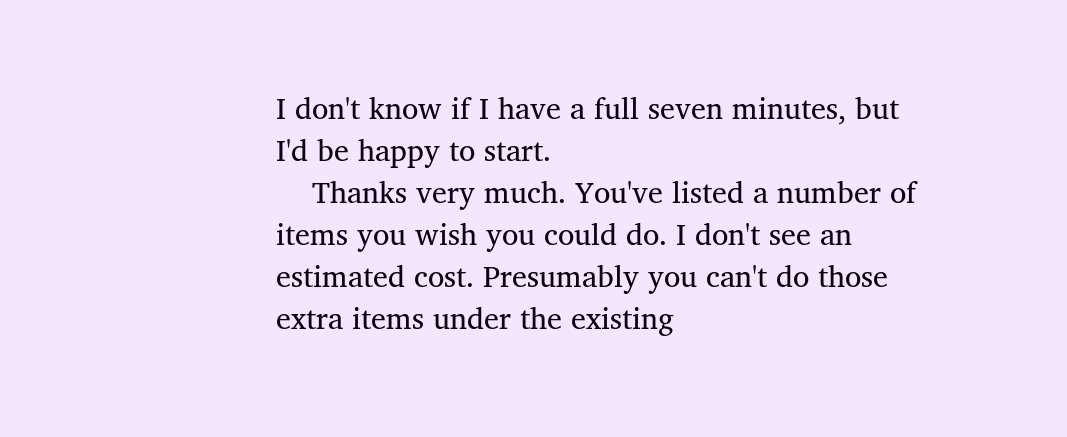I don't know if I have a full seven minutes, but I'd be happy to start.
    Thanks very much. You've listed a number of items you wish you could do. I don't see an estimated cost. Presumably you can't do those extra items under the existing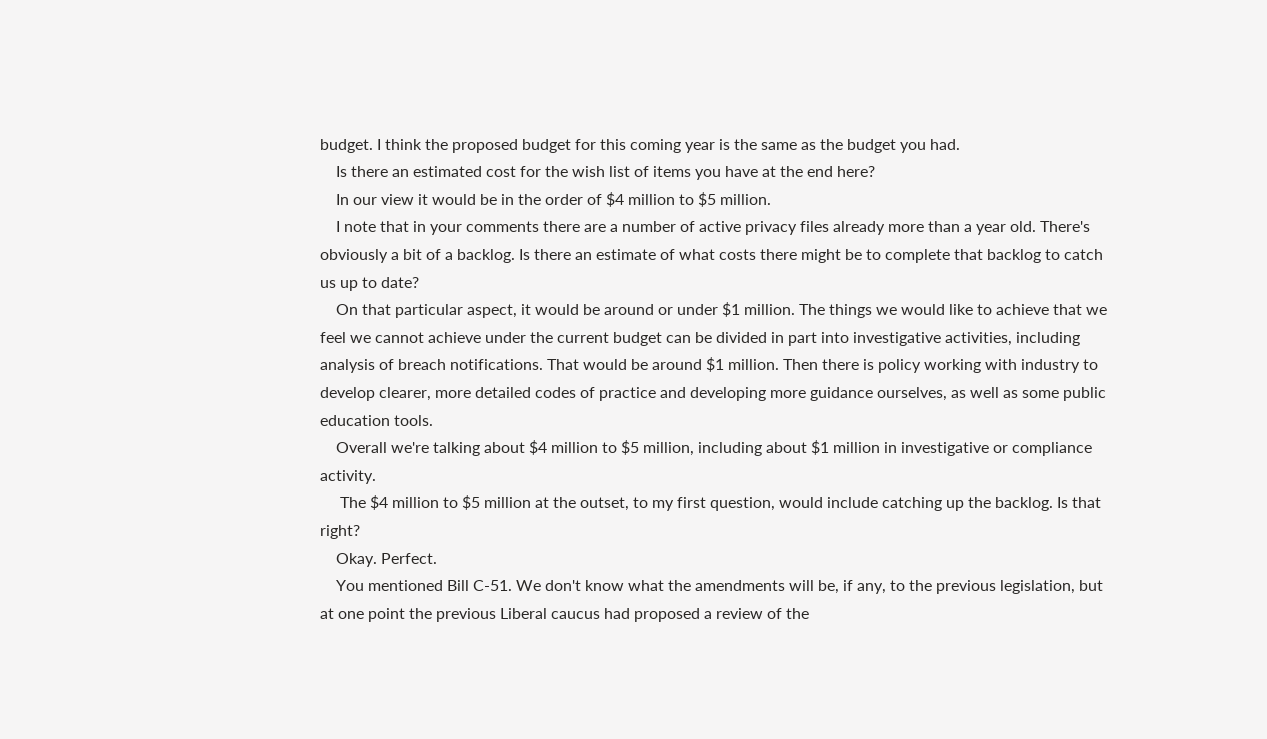budget. I think the proposed budget for this coming year is the same as the budget you had.
    Is there an estimated cost for the wish list of items you have at the end here?
    In our view it would be in the order of $4 million to $5 million.
    I note that in your comments there are a number of active privacy files already more than a year old. There's obviously a bit of a backlog. Is there an estimate of what costs there might be to complete that backlog to catch us up to date?
    On that particular aspect, it would be around or under $1 million. The things we would like to achieve that we feel we cannot achieve under the current budget can be divided in part into investigative activities, including analysis of breach notifications. That would be around $1 million. Then there is policy working with industry to develop clearer, more detailed codes of practice and developing more guidance ourselves, as well as some public education tools.
    Overall we're talking about $4 million to $5 million, including about $1 million in investigative or compliance activity.
     The $4 million to $5 million at the outset, to my first question, would include catching up the backlog. Is that right?
    Okay. Perfect.
    You mentioned Bill C-51. We don't know what the amendments will be, if any, to the previous legislation, but at one point the previous Liberal caucus had proposed a review of the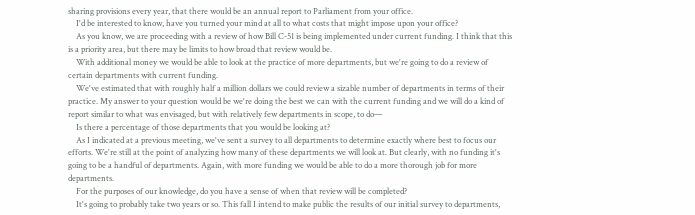sharing provisions every year, that there would be an annual report to Parliament from your office.
    I'd be interested to know, have you turned your mind at all to what costs that might impose upon your office?
    As you know, we are proceeding with a review of how Bill C-51 is being implemented under current funding. I think that this is a priority area, but there may be limits to how broad that review would be.
    With additional money we would be able to look at the practice of more departments, but we're going to do a review of certain departments with current funding.
    We've estimated that with roughly half a million dollars we could review a sizable number of departments in terms of their practice. My answer to your question would be we're doing the best we can with the current funding and we will do a kind of report similar to what was envisaged, but with relatively few departments in scope, to do—
    Is there a percentage of those departments that you would be looking at?
    As I indicated at a previous meeting, we've sent a survey to all departments to determine exactly where best to focus our efforts. We're still at the point of analyzing how many of these departments we will look at. But clearly, with no funding it's going to be a handful of departments. Again, with more funding we would be able to do a more thorough job for more departments.
    For the purposes of our knowledge, do you have a sense of when that review will be completed?
    It's going to probably take two years or so. This fall I intend to make public the results of our initial survey to departments,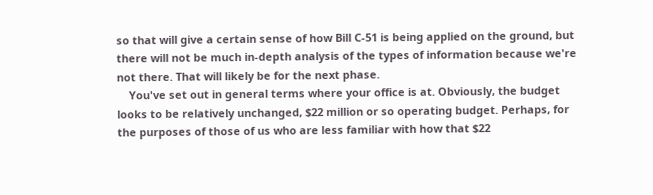so that will give a certain sense of how Bill C-51 is being applied on the ground, but there will not be much in-depth analysis of the types of information because we're not there. That will likely be for the next phase.
    You've set out in general terms where your office is at. Obviously, the budget looks to be relatively unchanged, $22 million or so operating budget. Perhaps, for the purposes of those of us who are less familiar with how that $22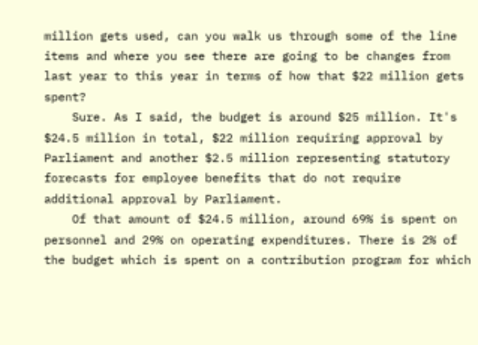million gets used, can you walk us through some of the line items and where you see there are going to be changes from last year to this year in terms of how that $22 million gets spent?
    Sure. As I said, the budget is around $25 million. It's $24.5 million in total, $22 million requiring approval by Parliament and another $2.5 million representing statutory forecasts for employee benefits that do not require additional approval by Parliament.
    Of that amount of $24.5 million, around 69% is spent on personnel and 29% on operating expenditures. There is 2% of the budget which is spent on a contribution program for which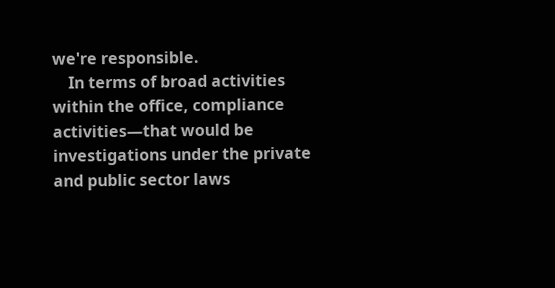we're responsible.
    In terms of broad activities within the office, compliance activities—that would be investigations under the private and public sector laws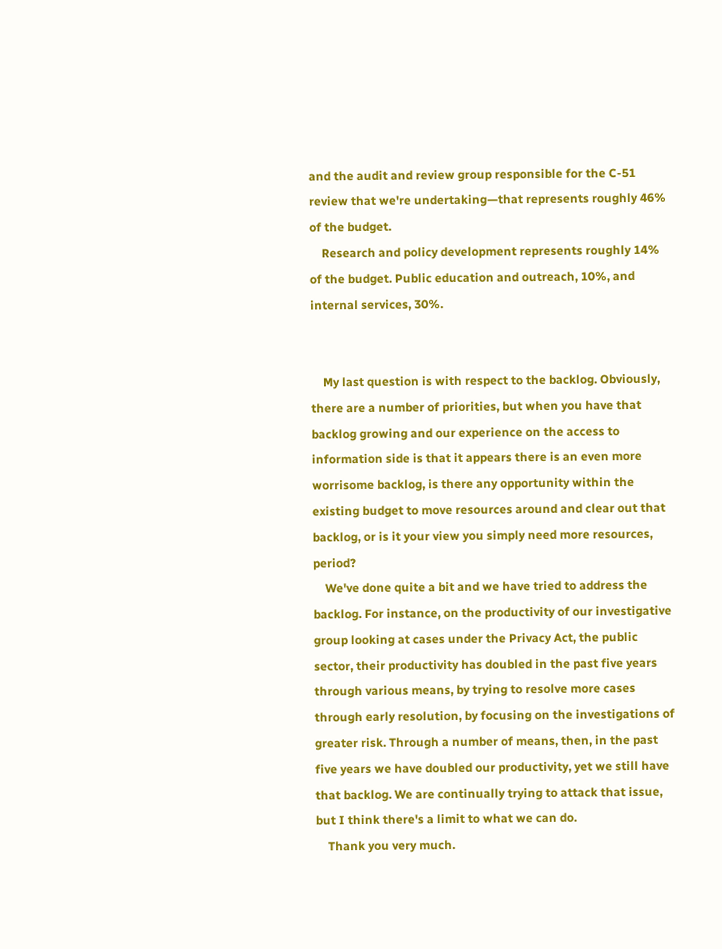and the audit and review group responsible for the C-51 review that we're undertaking—that represents roughly 46% of the budget.
    Research and policy development represents roughly 14% of the budget. Public education and outreach, 10%, and internal services, 30%.


    My last question is with respect to the backlog. Obviously, there are a number of priorities, but when you have that backlog growing and our experience on the access to information side is that it appears there is an even more worrisome backlog, is there any opportunity within the existing budget to move resources around and clear out that backlog, or is it your view you simply need more resources, period?
    We've done quite a bit and we have tried to address the backlog. For instance, on the productivity of our investigative group looking at cases under the Privacy Act, the public sector, their productivity has doubled in the past five years through various means, by trying to resolve more cases through early resolution, by focusing on the investigations of greater risk. Through a number of means, then, in the past five years we have doubled our productivity, yet we still have that backlog. We are continually trying to attack that issue, but I think there's a limit to what we can do.
    Thank you very much.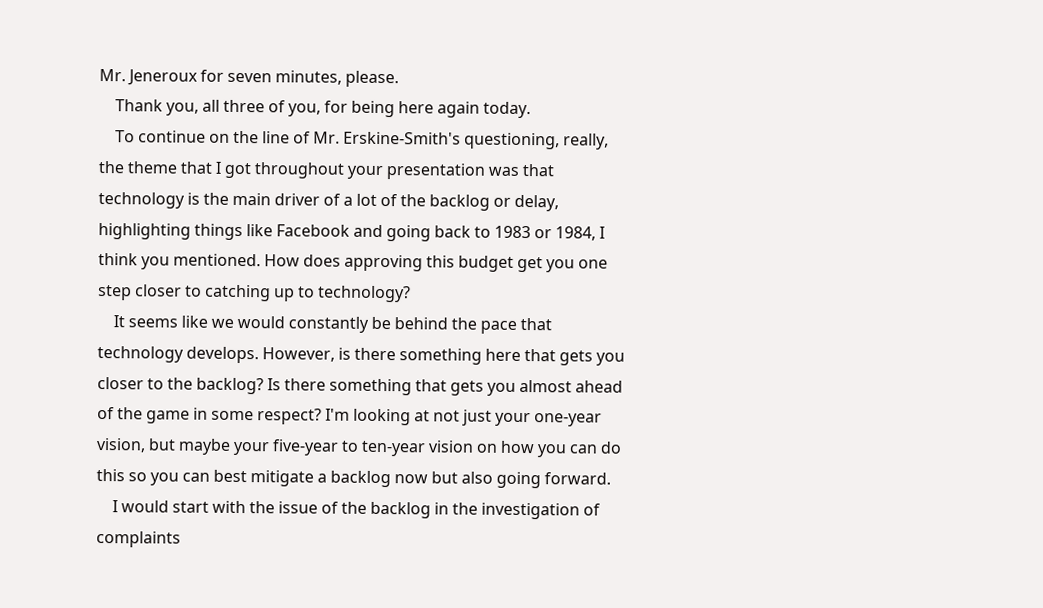Mr. Jeneroux for seven minutes, please.
    Thank you, all three of you, for being here again today.
    To continue on the line of Mr. Erskine-Smith's questioning, really, the theme that I got throughout your presentation was that technology is the main driver of a lot of the backlog or delay, highlighting things like Facebook and going back to 1983 or 1984, I think you mentioned. How does approving this budget get you one step closer to catching up to technology?
    It seems like we would constantly be behind the pace that technology develops. However, is there something here that gets you closer to the backlog? Is there something that gets you almost ahead of the game in some respect? I'm looking at not just your one-year vision, but maybe your five-year to ten-year vision on how you can do this so you can best mitigate a backlog now but also going forward.
    I would start with the issue of the backlog in the investigation of complaints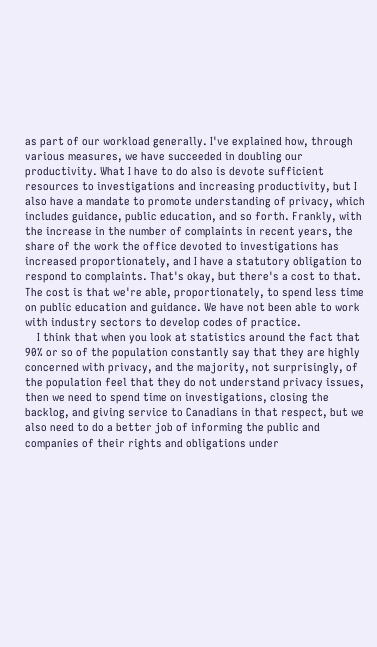as part of our workload generally. I've explained how, through various measures, we have succeeded in doubling our productivity. What I have to do also is devote sufficient resources to investigations and increasing productivity, but I also have a mandate to promote understanding of privacy, which includes guidance, public education, and so forth. Frankly, with the increase in the number of complaints in recent years, the share of the work the office devoted to investigations has increased proportionately, and I have a statutory obligation to respond to complaints. That's okay, but there's a cost to that. The cost is that we're able, proportionately, to spend less time on public education and guidance. We have not been able to work with industry sectors to develop codes of practice.
    I think that when you look at statistics around the fact that 90% or so of the population constantly say that they are highly concerned with privacy, and the majority, not surprisingly, of the population feel that they do not understand privacy issues, then we need to spend time on investigations, closing the backlog, and giving service to Canadians in that respect, but we also need to do a better job of informing the public and companies of their rights and obligations under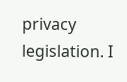privacy legislation. I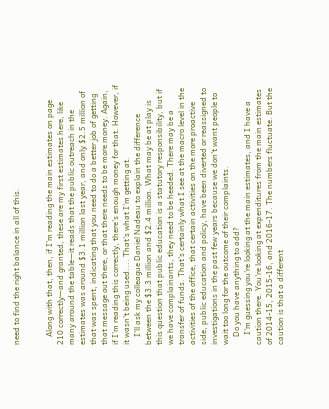need to find the right balance in all of this.


    Along with that, then, if I'm reading the main estimates on page 210 correctly—and granted, these are my first estimates here, like many around the table—it reads that the public outreach in the estimates was around $3.1 million last year, and only $2.5 million of that was spent, indicating that you need to do a better job of getting that message out there, or that there needs to be more money. Again, if I'm reading this correctly, there's enough money for that. However, if it wasn't being used.... That's what I'm getting at.
    I'll ask my colleague Daniel Nadeau to explain the difference between the $3.3 million and $2.4 million. What may be at play is this question that public education is a statutory responsibility, but if we have complainants, they need to be heeded. There may be a transfer of funds. That's certainly what I see at the macro level in the activities of the office, that certain activities on the more proactive side, public education and policy, have been diverted or reassigned to investigations in the past few years because we don't want people to wait too long for the outcome of their complaints.
    Do you have anything to add?
     I'm guessing you're looking at the main estimates, and I have a caution there. You're looking at expenditures from the main estimates of 2014-15, 2015-16, and 2016-17. The numbers fluctuate. But the caution is that a different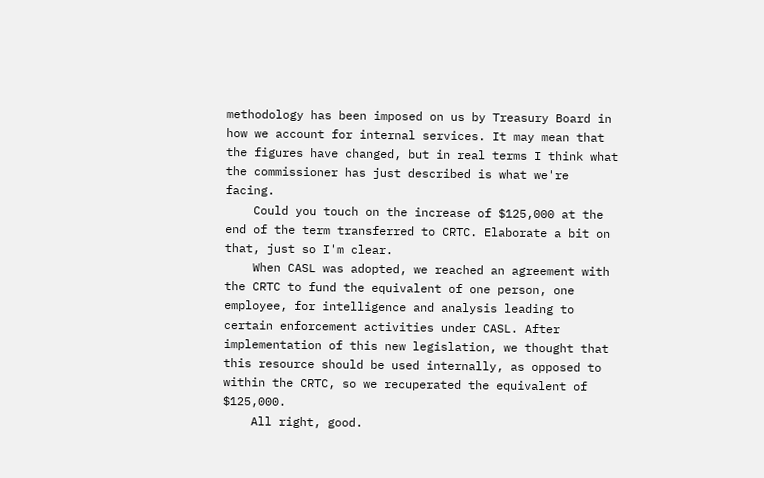methodology has been imposed on us by Treasury Board in how we account for internal services. It may mean that the figures have changed, but in real terms I think what the commissioner has just described is what we're facing.
    Could you touch on the increase of $125,000 at the end of the term transferred to CRTC. Elaborate a bit on that, just so I'm clear.
    When CASL was adopted, we reached an agreement with the CRTC to fund the equivalent of one person, one employee, for intelligence and analysis leading to certain enforcement activities under CASL. After implementation of this new legislation, we thought that this resource should be used internally, as opposed to within the CRTC, so we recuperated the equivalent of $125,000.
    All right, good.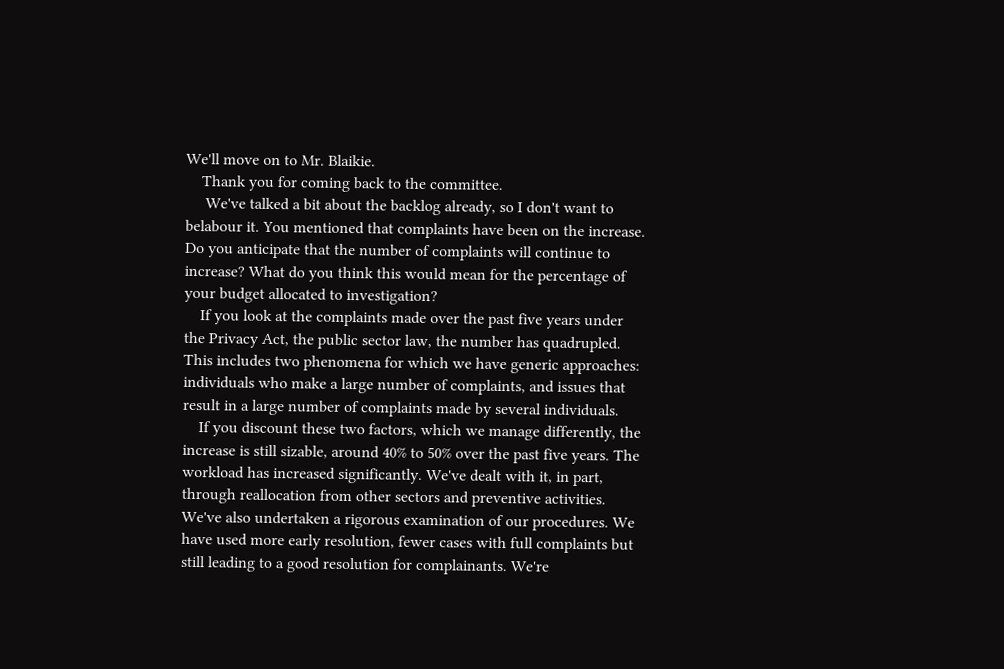We'll move on to Mr. Blaikie.
    Thank you for coming back to the committee.
     We've talked a bit about the backlog already, so I don't want to belabour it. You mentioned that complaints have been on the increase. Do you anticipate that the number of complaints will continue to increase? What do you think this would mean for the percentage of your budget allocated to investigation?
    If you look at the complaints made over the past five years under the Privacy Act, the public sector law, the number has quadrupled. This includes two phenomena for which we have generic approaches: individuals who make a large number of complaints, and issues that result in a large number of complaints made by several individuals.
    If you discount these two factors, which we manage differently, the increase is still sizable, around 40% to 50% over the past five years. The workload has increased significantly. We've dealt with it, in part, through reallocation from other sectors and preventive activities. We've also undertaken a rigorous examination of our procedures. We have used more early resolution, fewer cases with full complaints but still leading to a good resolution for complainants. We're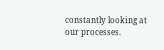constantly looking at our processes.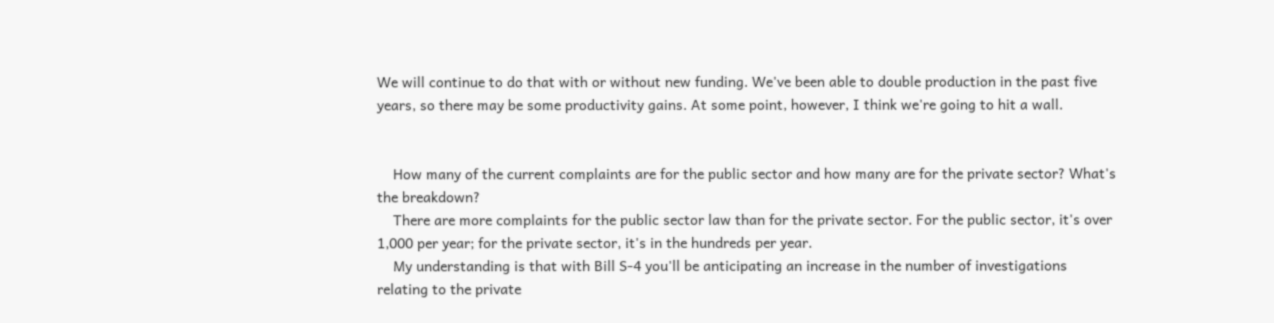We will continue to do that with or without new funding. We've been able to double production in the past five years, so there may be some productivity gains. At some point, however, I think we're going to hit a wall.


    How many of the current complaints are for the public sector and how many are for the private sector? What's the breakdown?
    There are more complaints for the public sector law than for the private sector. For the public sector, it's over 1,000 per year; for the private sector, it's in the hundreds per year.
    My understanding is that with Bill S-4 you'll be anticipating an increase in the number of investigations relating to the private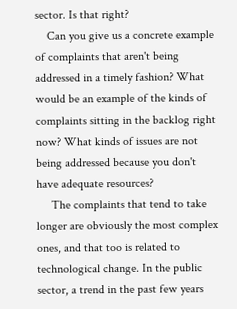sector. Is that right?
    Can you give us a concrete example of complaints that aren't being addressed in a timely fashion? What would be an example of the kinds of complaints sitting in the backlog right now? What kinds of issues are not being addressed because you don't have adequate resources?
     The complaints that tend to take longer are obviously the most complex ones, and that too is related to technological change. In the public sector, a trend in the past few years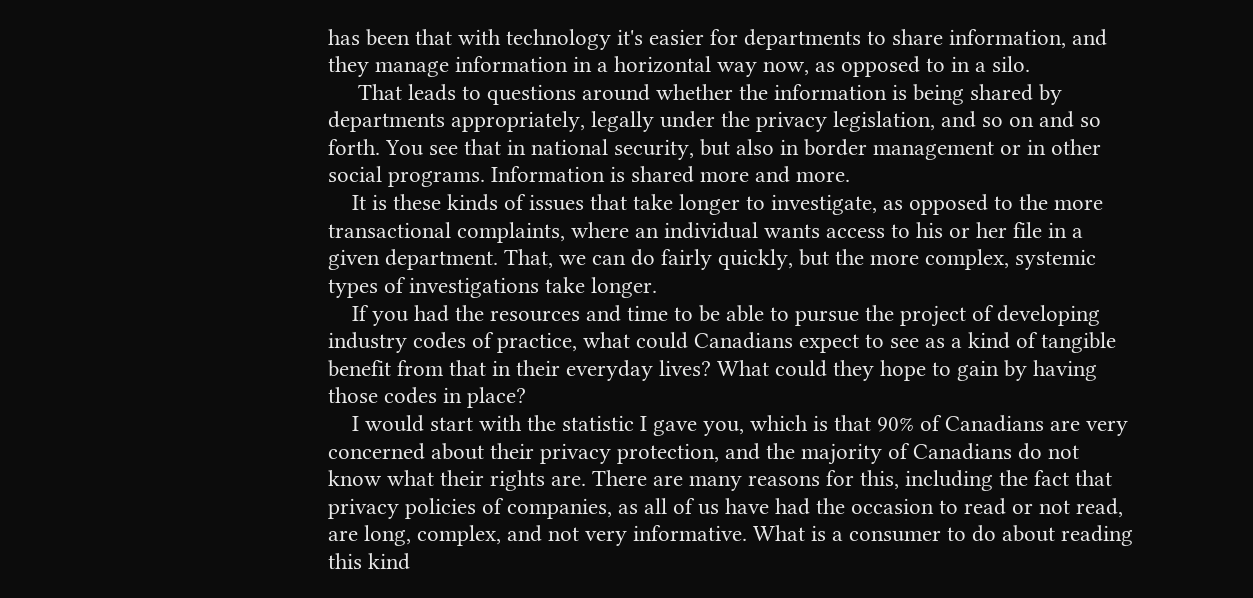has been that with technology it's easier for departments to share information, and they manage information in a horizontal way now, as opposed to in a silo.
     That leads to questions around whether the information is being shared by departments appropriately, legally under the privacy legislation, and so on and so forth. You see that in national security, but also in border management or in other social programs. Information is shared more and more.
    It is these kinds of issues that take longer to investigate, as opposed to the more transactional complaints, where an individual wants access to his or her file in a given department. That, we can do fairly quickly, but the more complex, systemic types of investigations take longer.
    If you had the resources and time to be able to pursue the project of developing industry codes of practice, what could Canadians expect to see as a kind of tangible benefit from that in their everyday lives? What could they hope to gain by having those codes in place?
    I would start with the statistic I gave you, which is that 90% of Canadians are very concerned about their privacy protection, and the majority of Canadians do not know what their rights are. There are many reasons for this, including the fact that privacy policies of companies, as all of us have had the occasion to read or not read, are long, complex, and not very informative. What is a consumer to do about reading this kind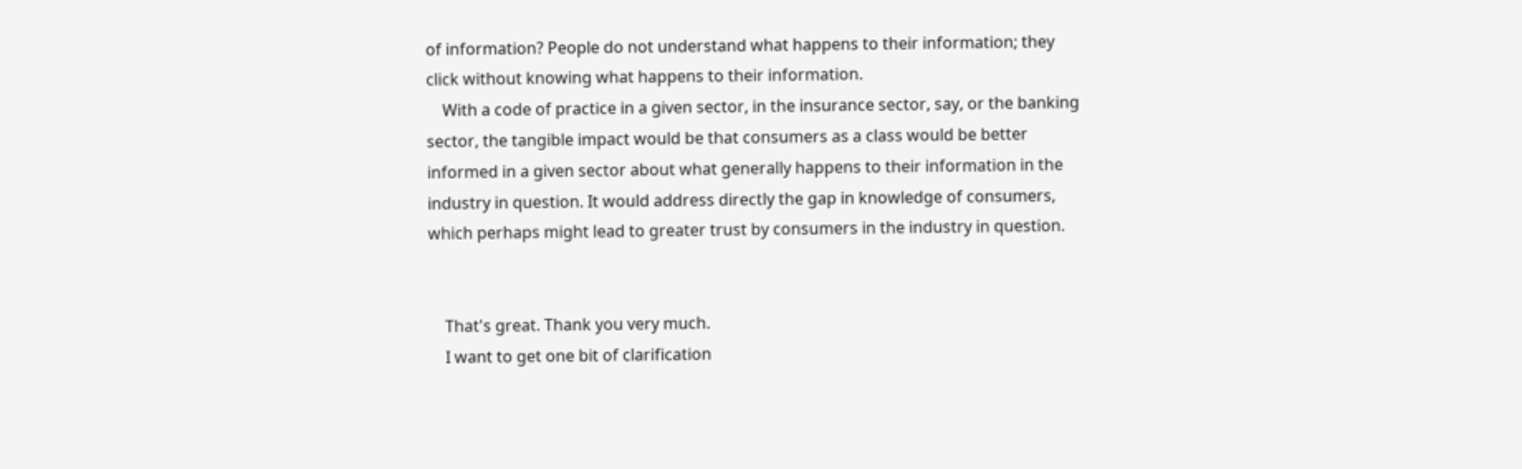of information? People do not understand what happens to their information; they click without knowing what happens to their information.
    With a code of practice in a given sector, in the insurance sector, say, or the banking sector, the tangible impact would be that consumers as a class would be better informed in a given sector about what generally happens to their information in the industry in question. It would address directly the gap in knowledge of consumers, which perhaps might lead to greater trust by consumers in the industry in question.


    That's great. Thank you very much.
    I want to get one bit of clarification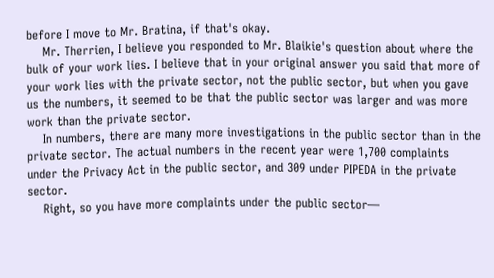before I move to Mr. Bratina, if that's okay.
    Mr. Therrien, I believe you responded to Mr. Blaikie's question about where the bulk of your work lies. I believe that in your original answer you said that more of your work lies with the private sector, not the public sector, but when you gave us the numbers, it seemed to be that the public sector was larger and was more work than the private sector.
    In numbers, there are many more investigations in the public sector than in the private sector. The actual numbers in the recent year were 1,700 complaints under the Privacy Act in the public sector, and 309 under PIPEDA in the private sector.
    Right, so you have more complaints under the public sector—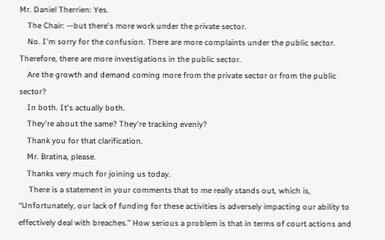Mr. Daniel Therrien: Yes.
    The Chair: —but there's more work under the private sector.
    No. I'm sorry for the confusion. There are more complaints under the public sector. Therefore, there are more investigations in the public sector.
    Are the growth and demand coming more from the private sector or from the public sector?
    In both. It's actually both.
    They're about the same? They're tracking evenly?
    Thank you for that clarification.
    Mr. Bratina, please.
    Thanks very much for joining us today.
     There is a statement in your comments that to me really stands out, which is, “Unfortunately, our lack of funding for these activities is adversely impacting our ability to effectively deal with breaches.” How serious a problem is that in terms of court actions and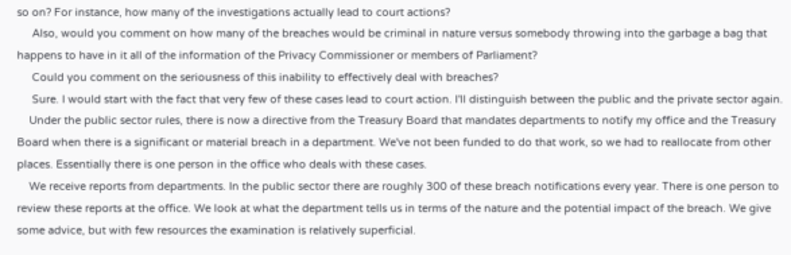so on? For instance, how many of the investigations actually lead to court actions?
     Also, would you comment on how many of the breaches would be criminal in nature versus somebody throwing into the garbage a bag that happens to have in it all of the information of the Privacy Commissioner or members of Parliament?
     Could you comment on the seriousness of this inability to effectively deal with breaches?
     Sure. I would start with the fact that very few of these cases lead to court action. I'll distinguish between the public and the private sector again.
    Under the public sector rules, there is now a directive from the Treasury Board that mandates departments to notify my office and the Treasury Board when there is a significant or material breach in a department. We've not been funded to do that work, so we had to reallocate from other places. Essentially there is one person in the office who deals with these cases.
    We receive reports from departments. In the public sector there are roughly 300 of these breach notifications every year. There is one person to review these reports at the office. We look at what the department tells us in terms of the nature and the potential impact of the breach. We give some advice, but with few resources the examination is relatively superficial.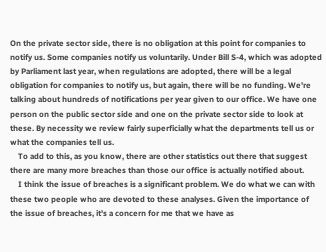On the private sector side, there is no obligation at this point for companies to notify us. Some companies notify us voluntarily. Under Bill S-4, which was adopted by Parliament last year, when regulations are adopted, there will be a legal obligation for companies to notify us, but again, there will be no funding. We're talking about hundreds of notifications per year given to our office. We have one person on the public sector side and one on the private sector side to look at these. By necessity we review fairly superficially what the departments tell us or what the companies tell us.
    To add to this, as you know, there are other statistics out there that suggest there are many more breaches than those our office is actually notified about.
    I think the issue of breaches is a significant problem. We do what we can with these two people who are devoted to these analyses. Given the importance of the issue of breaches, it's a concern for me that we have as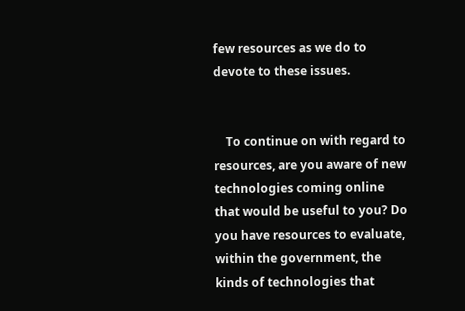few resources as we do to devote to these issues.


    To continue on with regard to resources, are you aware of new technologies coming online that would be useful to you? Do you have resources to evaluate, within the government, the kinds of technologies that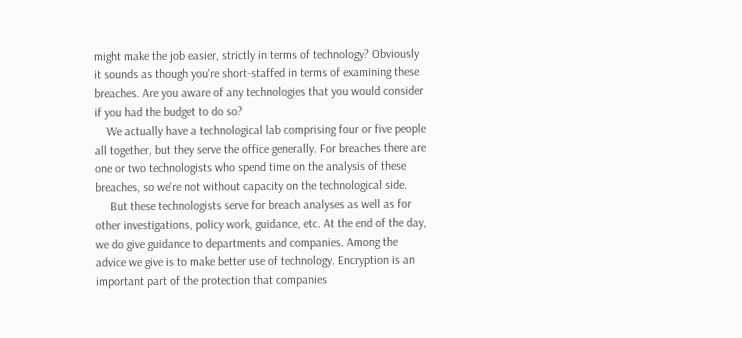might make the job easier, strictly in terms of technology? Obviously it sounds as though you're short-staffed in terms of examining these breaches. Are you aware of any technologies that you would consider if you had the budget to do so?
    We actually have a technological lab comprising four or five people all together, but they serve the office generally. For breaches there are one or two technologists who spend time on the analysis of these breaches, so we're not without capacity on the technological side.
     But these technologists serve for breach analyses as well as for other investigations, policy work, guidance, etc. At the end of the day, we do give guidance to departments and companies. Among the advice we give is to make better use of technology. Encryption is an important part of the protection that companies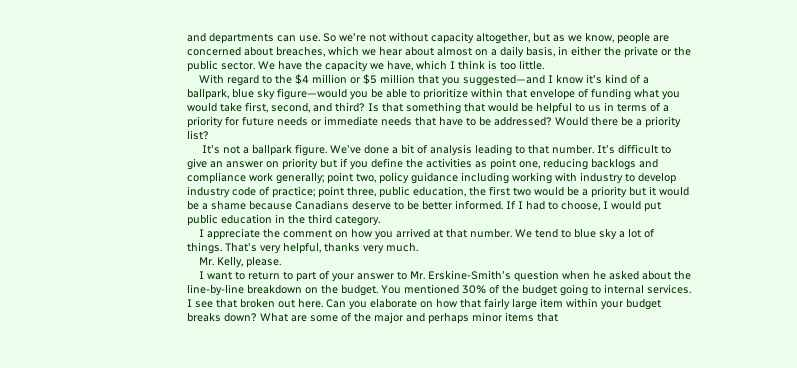and departments can use. So we're not without capacity altogether, but as we know, people are concerned about breaches, which we hear about almost on a daily basis, in either the private or the public sector. We have the capacity we have, which I think is too little.
    With regard to the $4 million or $5 million that you suggested—and I know it's kind of a ballpark, blue sky figure—would you be able to prioritize within that envelope of funding what you would take first, second, and third? Is that something that would be helpful to us in terms of a priority for future needs or immediate needs that have to be addressed? Would there be a priority list?
     It's not a ballpark figure. We've done a bit of analysis leading to that number. It's difficult to give an answer on priority but if you define the activities as point one, reducing backlogs and compliance work generally; point two, policy guidance including working with industry to develop industry code of practice; point three, public education, the first two would be a priority but it would be a shame because Canadians deserve to be better informed. If I had to choose, I would put public education in the third category.
    I appreciate the comment on how you arrived at that number. We tend to blue sky a lot of things. That's very helpful, thanks very much.
    Mr. Kelly, please.
    I want to return to part of your answer to Mr. Erskine-Smith's question when he asked about the line-by-line breakdown on the budget. You mentioned 30% of the budget going to internal services. I see that broken out here. Can you elaborate on how that fairly large item within your budget breaks down? What are some of the major and perhaps minor items that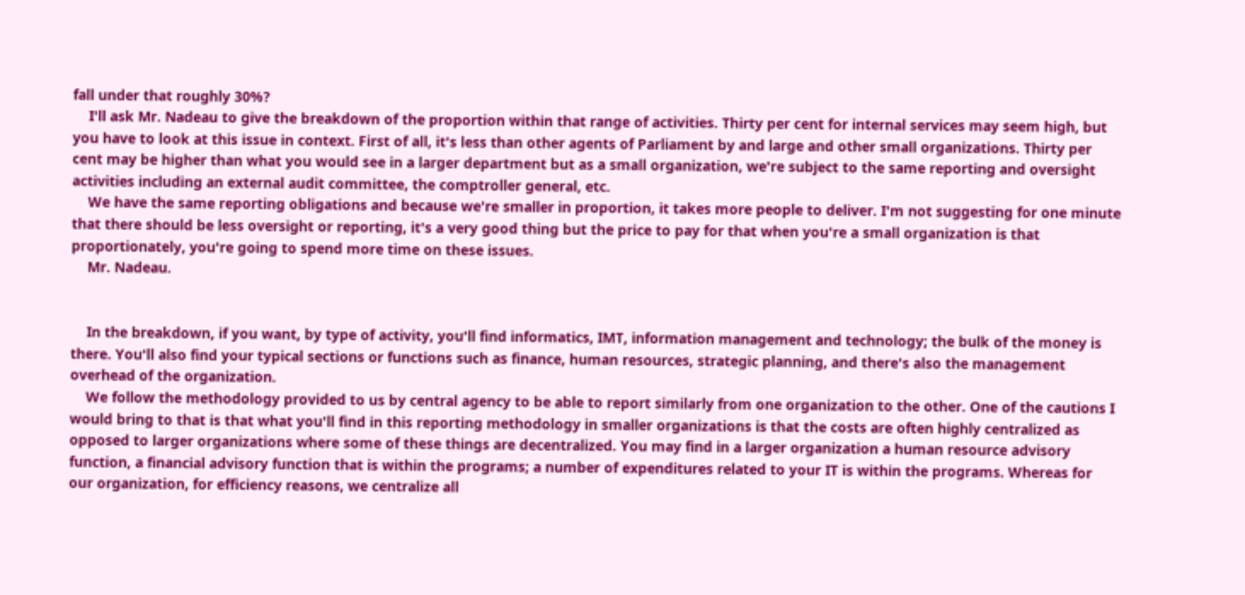fall under that roughly 30%?
    I'll ask Mr. Nadeau to give the breakdown of the proportion within that range of activities. Thirty per cent for internal services may seem high, but you have to look at this issue in context. First of all, it's less than other agents of Parliament by and large and other small organizations. Thirty per cent may be higher than what you would see in a larger department but as a small organization, we're subject to the same reporting and oversight activities including an external audit committee, the comptroller general, etc.
    We have the same reporting obligations and because we're smaller in proportion, it takes more people to deliver. I'm not suggesting for one minute that there should be less oversight or reporting, it's a very good thing but the price to pay for that when you're a small organization is that proportionately, you're going to spend more time on these issues.
    Mr. Nadeau.


    In the breakdown, if you want, by type of activity, you'll find informatics, IMT, information management and technology; the bulk of the money is there. You'll also find your typical sections or functions such as finance, human resources, strategic planning, and there's also the management overhead of the organization.
    We follow the methodology provided to us by central agency to be able to report similarly from one organization to the other. One of the cautions I would bring to that is that what you'll find in this reporting methodology in smaller organizations is that the costs are often highly centralized as opposed to larger organizations where some of these things are decentralized. You may find in a larger organization a human resource advisory function, a financial advisory function that is within the programs; a number of expenditures related to your IT is within the programs. Whereas for our organization, for efficiency reasons, we centralize all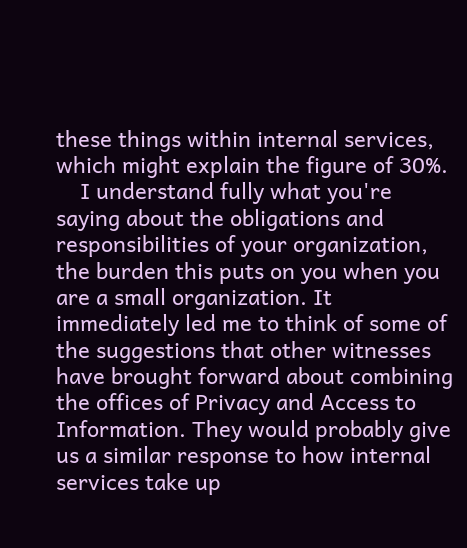these things within internal services, which might explain the figure of 30%.
    I understand fully what you're saying about the obligations and responsibilities of your organization, the burden this puts on you when you are a small organization. It immediately led me to think of some of the suggestions that other witnesses have brought forward about combining the offices of Privacy and Access to Information. They would probably give us a similar response to how internal services take up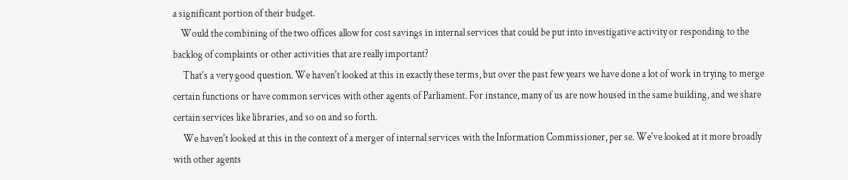a significant portion of their budget.
    Would the combining of the two offices allow for cost savings in internal services that could be put into investigative activity or responding to the backlog of complaints or other activities that are really important?
     That's a very good question. We haven't looked at this in exactly these terms, but over the past few years we have done a lot of work in trying to merge certain functions or have common services with other agents of Parliament. For instance, many of us are now housed in the same building, and we share certain services like libraries, and so on and so forth.
     We haven't looked at this in the context of a merger of internal services with the Information Commissioner, per se. We've looked at it more broadly with other agents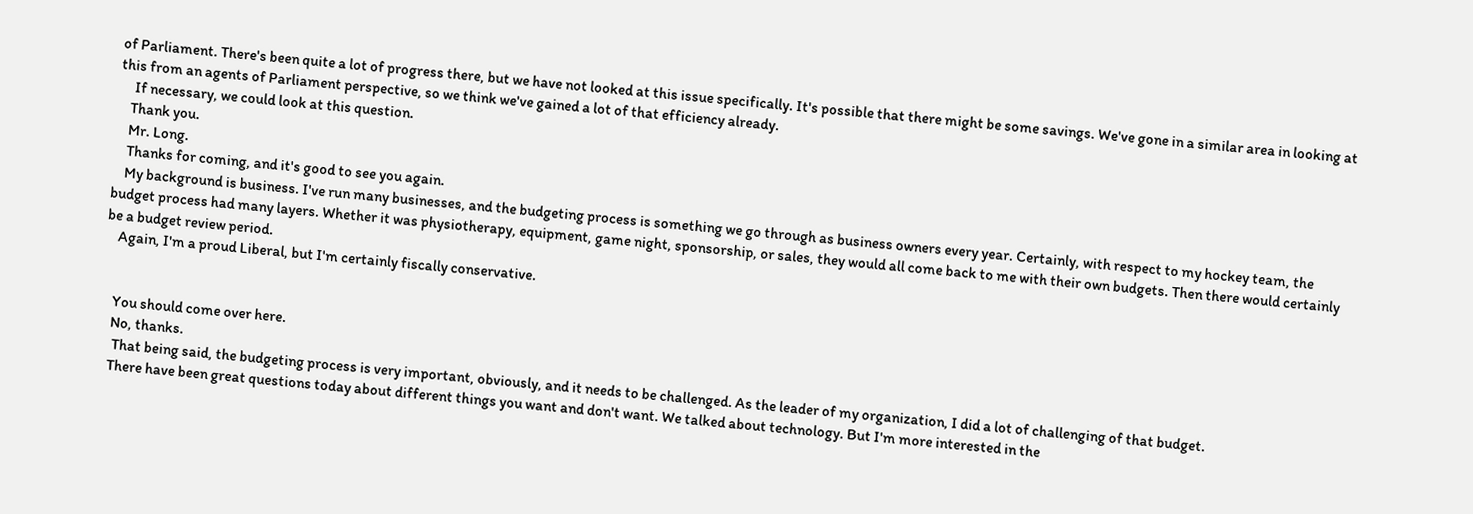of Parliament. There's been quite a lot of progress there, but we have not looked at this issue specifically. It's possible that there might be some savings. We've gone in a similar area in looking at this from an agents of Parliament perspective, so we think we've gained a lot of that efficiency already.
     If necessary, we could look at this question.
    Thank you.
    Mr. Long.
    Thanks for coming, and it's good to see you again.
    My background is business. I've run many businesses, and the budgeting process is something we go through as business owners every year. Certainly, with respect to my hockey team, the budget process had many layers. Whether it was physiotherapy, equipment, game night, sponsorship, or sales, they would all come back to me with their own budgets. Then there would certainly be a budget review period.
    Again, I'm a proud Liberal, but I'm certainly fiscally conservative.


    You should come over here.
    No, thanks.
     That being said, the budgeting process is very important, obviously, and it needs to be challenged. As the leader of my organization, I did a lot of challenging of that budget.
    There have been great questions today about different things you want and don't want. We talked about technology. But I'm more interested in the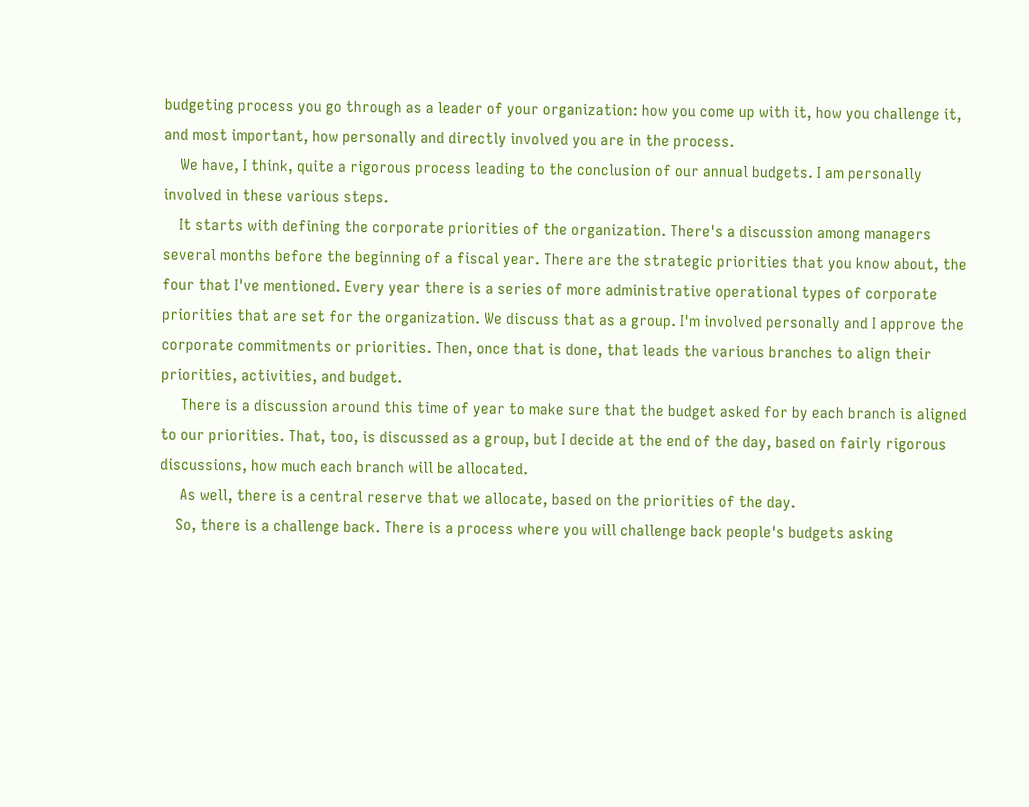budgeting process you go through as a leader of your organization: how you come up with it, how you challenge it, and most important, how personally and directly involved you are in the process.
    We have, I think, quite a rigorous process leading to the conclusion of our annual budgets. I am personally involved in these various steps.
    It starts with defining the corporate priorities of the organization. There's a discussion among managers several months before the beginning of a fiscal year. There are the strategic priorities that you know about, the four that I've mentioned. Every year there is a series of more administrative operational types of corporate priorities that are set for the organization. We discuss that as a group. I'm involved personally and I approve the corporate commitments or priorities. Then, once that is done, that leads the various branches to align their priorities, activities, and budget.
     There is a discussion around this time of year to make sure that the budget asked for by each branch is aligned to our priorities. That, too, is discussed as a group, but I decide at the end of the day, based on fairly rigorous discussions, how much each branch will be allocated.
     As well, there is a central reserve that we allocate, based on the priorities of the day.
    So, there is a challenge back. There is a process where you will challenge back people's budgets asking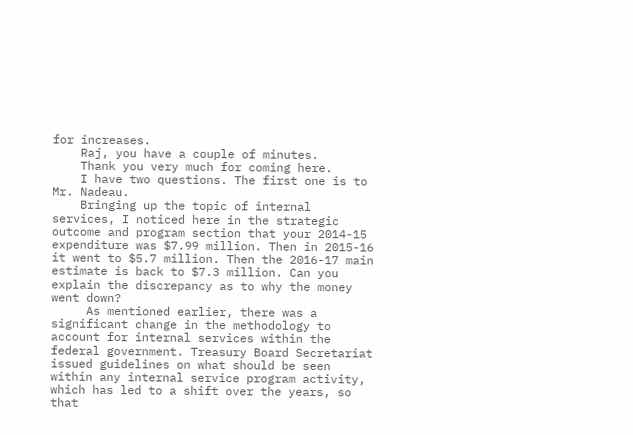for increases.
    Raj, you have a couple of minutes.
    Thank you very much for coming here.
    I have two questions. The first one is to Mr. Nadeau.
    Bringing up the topic of internal services, I noticed here in the strategic outcome and program section that your 2014-15 expenditure was $7.99 million. Then in 2015-16 it went to $5.7 million. Then the 2016-17 main estimate is back to $7.3 million. Can you explain the discrepancy as to why the money went down?
     As mentioned earlier, there was a significant change in the methodology to account for internal services within the federal government. Treasury Board Secretariat issued guidelines on what should be seen within any internal service program activity, which has led to a shift over the years, so that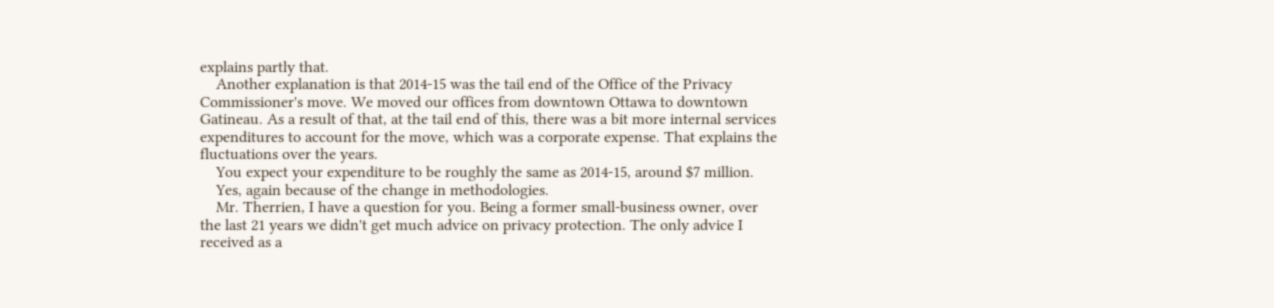explains partly that.
    Another explanation is that 2014-15 was the tail end of the Office of the Privacy Commissioner's move. We moved our offices from downtown Ottawa to downtown Gatineau. As a result of that, at the tail end of this, there was a bit more internal services expenditures to account for the move, which was a corporate expense. That explains the fluctuations over the years.
    You expect your expenditure to be roughly the same as 2014-15, around $7 million.
    Yes, again because of the change in methodologies.
    Mr. Therrien, I have a question for you. Being a former small-business owner, over the last 21 years we didn't get much advice on privacy protection. The only advice I received as a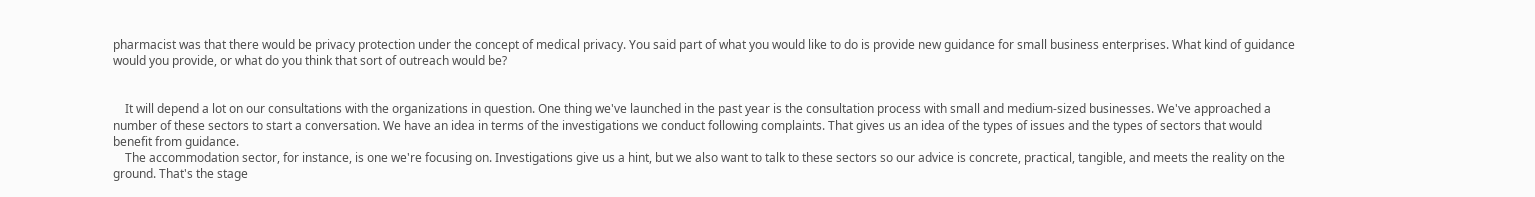pharmacist was that there would be privacy protection under the concept of medical privacy. You said part of what you would like to do is provide new guidance for small business enterprises. What kind of guidance would you provide, or what do you think that sort of outreach would be?


    It will depend a lot on our consultations with the organizations in question. One thing we've launched in the past year is the consultation process with small and medium-sized businesses. We've approached a number of these sectors to start a conversation. We have an idea in terms of the investigations we conduct following complaints. That gives us an idea of the types of issues and the types of sectors that would benefit from guidance.
    The accommodation sector, for instance, is one we're focusing on. Investigations give us a hint, but we also want to talk to these sectors so our advice is concrete, practical, tangible, and meets the reality on the ground. That's the stage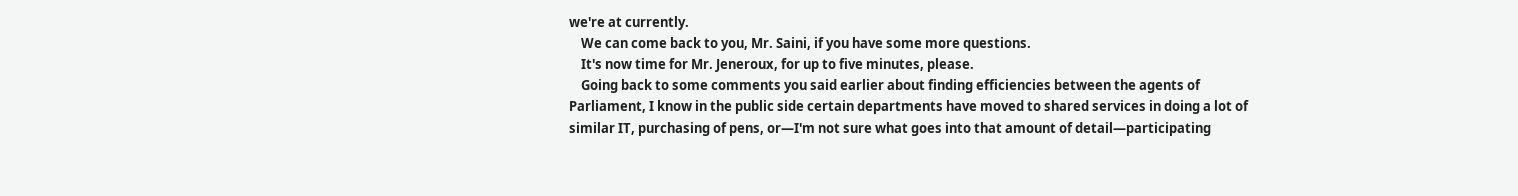we're at currently.
    We can come back to you, Mr. Saini, if you have some more questions.
    It's now time for Mr. Jeneroux, for up to five minutes, please.
    Going back to some comments you said earlier about finding efficiencies between the agents of Parliament, I know in the public side certain departments have moved to shared services in doing a lot of similar IT, purchasing of pens, or—I'm not sure what goes into that amount of detail—participating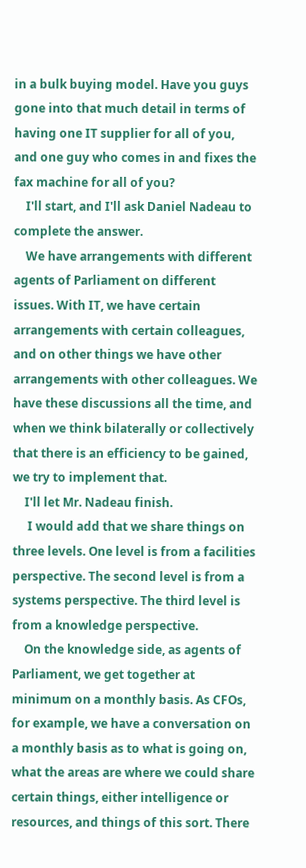in a bulk buying model. Have you guys gone into that much detail in terms of having one IT supplier for all of you, and one guy who comes in and fixes the fax machine for all of you?
    I'll start, and I'll ask Daniel Nadeau to complete the answer.
    We have arrangements with different agents of Parliament on different issues. With IT, we have certain arrangements with certain colleagues, and on other things we have other arrangements with other colleagues. We have these discussions all the time, and when we think bilaterally or collectively that there is an efficiency to be gained, we try to implement that.
    I'll let Mr. Nadeau finish.
     I would add that we share things on three levels. One level is from a facilities perspective. The second level is from a systems perspective. The third level is from a knowledge perspective.
    On the knowledge side, as agents of Parliament, we get together at minimum on a monthly basis. As CFOs, for example, we have a conversation on a monthly basis as to what is going on, what the areas are where we could share certain things, either intelligence or resources, and things of this sort. There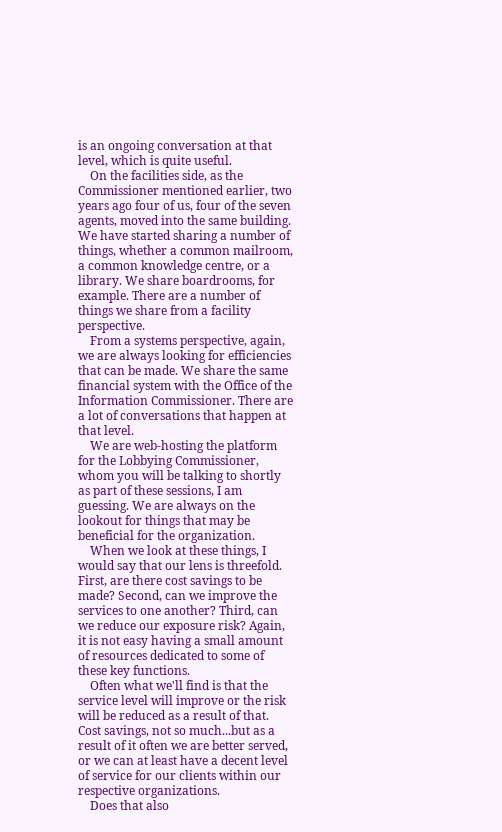is an ongoing conversation at that level, which is quite useful.
    On the facilities side, as the Commissioner mentioned earlier, two years ago four of us, four of the seven agents, moved into the same building. We have started sharing a number of things, whether a common mailroom, a common knowledge centre, or a library. We share boardrooms, for example. There are a number of things we share from a facility perspective.
    From a systems perspective, again, we are always looking for efficiencies that can be made. We share the same financial system with the Office of the Information Commissioner. There are a lot of conversations that happen at that level.
    We are web-hosting the platform for the Lobbying Commissioner, whom you will be talking to shortly as part of these sessions, I am guessing. We are always on the lookout for things that may be beneficial for the organization.
    When we look at these things, I would say that our lens is threefold. First, are there cost savings to be made? Second, can we improve the services to one another? Third, can we reduce our exposure risk? Again, it is not easy having a small amount of resources dedicated to some of these key functions.
    Often what we'll find is that the service level will improve or the risk will be reduced as a result of that. Cost savings, not so much...but as a result of it often we are better served, or we can at least have a decent level of service for our clients within our respective organizations.
    Does that also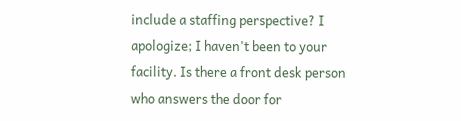include a staffing perspective? I apologize; I haven't been to your facility. Is there a front desk person who answers the door for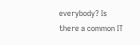everybody? Is there a common IT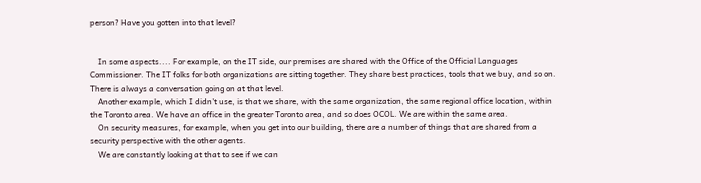person? Have you gotten into that level?


    In some aspects.... For example, on the IT side, our premises are shared with the Office of the Official Languages Commissioner. The IT folks for both organizations are sitting together. They share best practices, tools that we buy, and so on. There is always a conversation going on at that level.
    Another example, which I didn't use, is that we share, with the same organization, the same regional office location, within the Toronto area. We have an office in the greater Toronto area, and so does OCOL. We are within the same area.
    On security measures, for example, when you get into our building, there are a number of things that are shared from a security perspective with the other agents.
    We are constantly looking at that to see if we can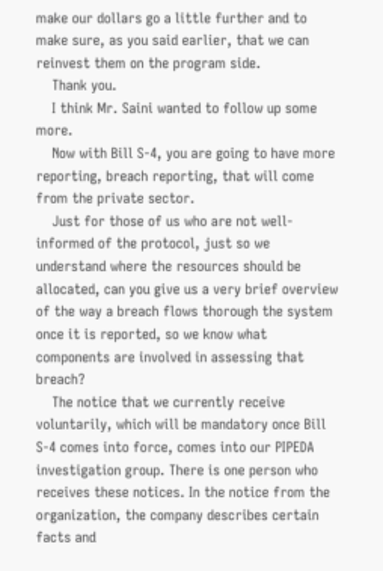make our dollars go a little further and to make sure, as you said earlier, that we can reinvest them on the program side.
    Thank you.
    I think Mr. Saini wanted to follow up some more.
    Now with Bill S-4, you are going to have more reporting, breach reporting, that will come from the private sector.
    Just for those of us who are not well-informed of the protocol, just so we understand where the resources should be allocated, can you give us a very brief overview of the way a breach flows thorough the system once it is reported, so we know what components are involved in assessing that breach?
    The notice that we currently receive voluntarily, which will be mandatory once Bill S-4 comes into force, comes into our PIPEDA investigation group. There is one person who receives these notices. In the notice from the organization, the company describes certain facts and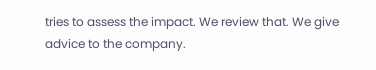tries to assess the impact. We review that. We give advice to the company.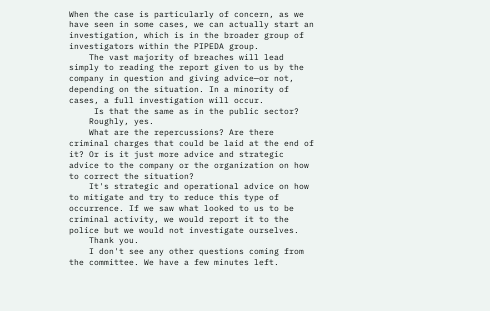When the case is particularly of concern, as we have seen in some cases, we can actually start an investigation, which is in the broader group of investigators within the PIPEDA group.
    The vast majority of breaches will lead simply to reading the report given to us by the company in question and giving advice—or not, depending on the situation. In a minority of cases, a full investigation will occur.
     Is that the same as in the public sector?
    Roughly, yes.
    What are the repercussions? Are there criminal charges that could be laid at the end of it? Or is it just more advice and strategic advice to the company or the organization on how to correct the situation?
    It's strategic and operational advice on how to mitigate and try to reduce this type of occurrence. If we saw what looked to us to be criminal activity, we would report it to the police but we would not investigate ourselves.
    Thank you.
    I don't see any other questions coming from the committee. We have a few minutes left.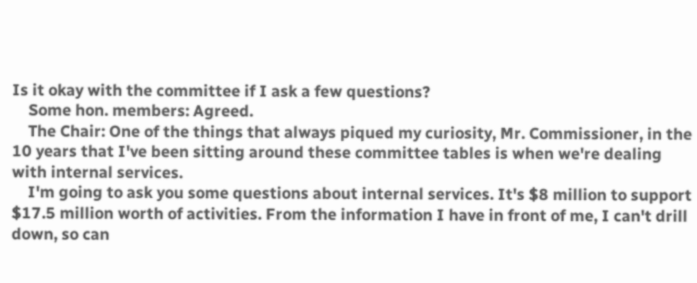Is it okay with the committee if I ask a few questions?
    Some hon. members: Agreed.
    The Chair: One of the things that always piqued my curiosity, Mr. Commissioner, in the 10 years that I've been sitting around these committee tables is when we're dealing with internal services.
    I'm going to ask you some questions about internal services. It's $8 million to support $17.5 million worth of activities. From the information I have in front of me, I can't drill down, so can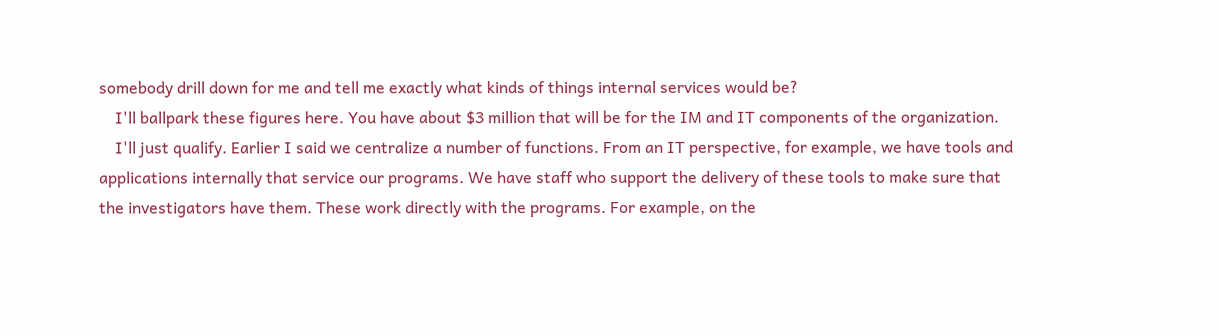somebody drill down for me and tell me exactly what kinds of things internal services would be?
    I'll ballpark these figures here. You have about $3 million that will be for the IM and IT components of the organization.
    I'll just qualify. Earlier I said we centralize a number of functions. From an IT perspective, for example, we have tools and applications internally that service our programs. We have staff who support the delivery of these tools to make sure that the investigators have them. These work directly with the programs. For example, on the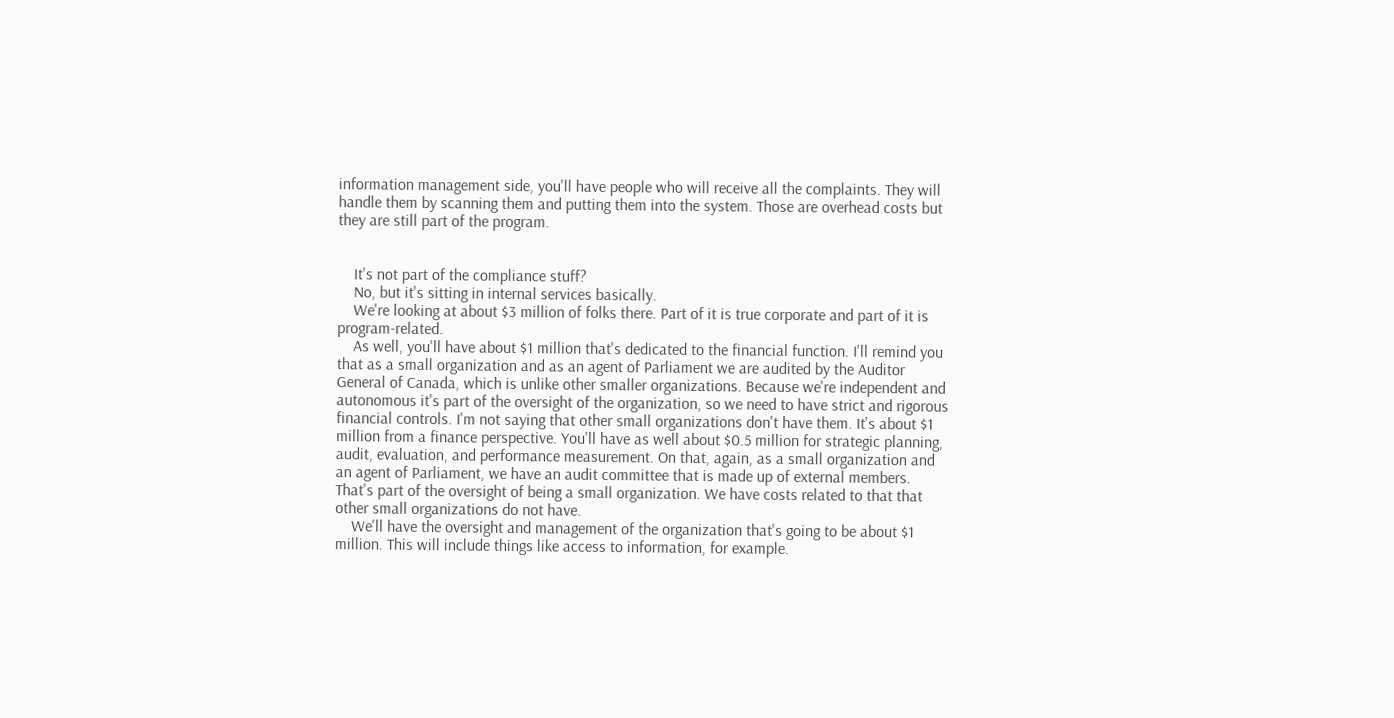information management side, you'll have people who will receive all the complaints. They will handle them by scanning them and putting them into the system. Those are overhead costs but they are still part of the program.


    It's not part of the compliance stuff?
    No, but it's sitting in internal services basically.
    We're looking at about $3 million of folks there. Part of it is true corporate and part of it is program-related.
    As well, you'll have about $1 million that's dedicated to the financial function. I'll remind you that as a small organization and as an agent of Parliament we are audited by the Auditor General of Canada, which is unlike other smaller organizations. Because we're independent and autonomous it's part of the oversight of the organization, so we need to have strict and rigorous financial controls. I'm not saying that other small organizations don't have them. It's about $1 million from a finance perspective. You'll have as well about $0.5 million for strategic planning, audit, evaluation, and performance measurement. On that, again, as a small organization and an agent of Parliament, we have an audit committee that is made up of external members. That's part of the oversight of being a small organization. We have costs related to that that other small organizations do not have.
    We'll have the oversight and management of the organization that's going to be about $1 million. This will include things like access to information, for example.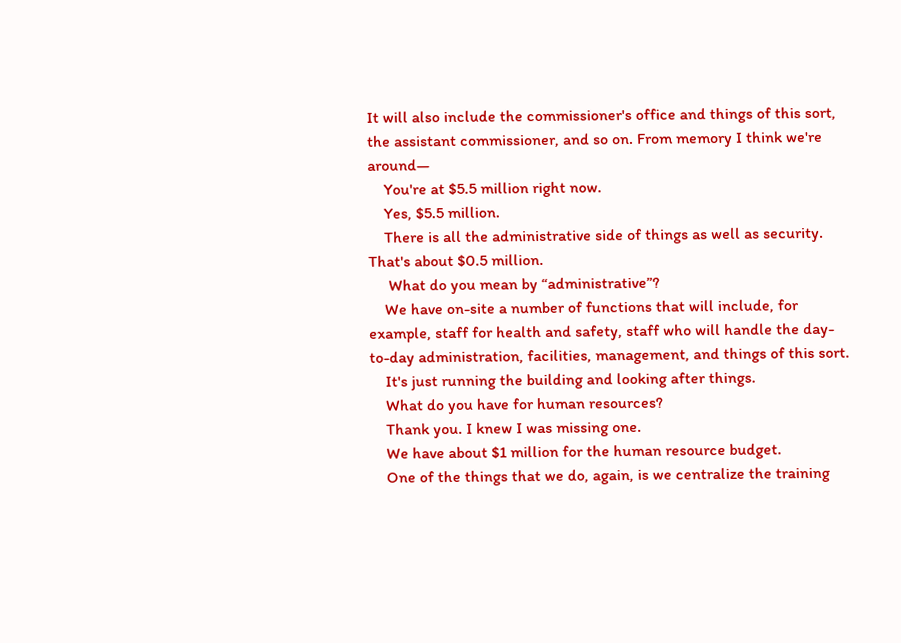It will also include the commissioner's office and things of this sort, the assistant commissioner, and so on. From memory I think we're around—
    You're at $5.5 million right now.
    Yes, $5.5 million.
    There is all the administrative side of things as well as security. That's about $0.5 million.
     What do you mean by “administrative”?
    We have on-site a number of functions that will include, for example, staff for health and safety, staff who will handle the day-to-day administration, facilities, management, and things of this sort.
    It's just running the building and looking after things.
    What do you have for human resources?
    Thank you. I knew I was missing one.
    We have about $1 million for the human resource budget.
    One of the things that we do, again, is we centralize the training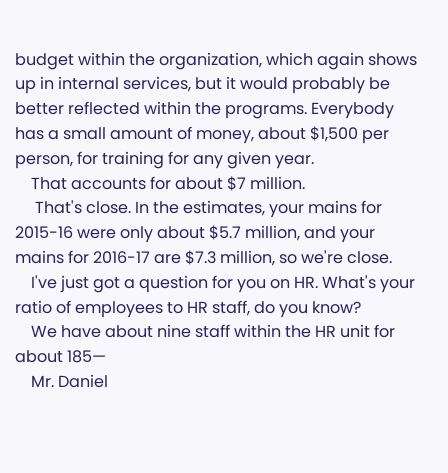budget within the organization, which again shows up in internal services, but it would probably be better reflected within the programs. Everybody has a small amount of money, about $1,500 per person, for training for any given year.
    That accounts for about $7 million.
     That's close. In the estimates, your mains for 2015-16 were only about $5.7 million, and your mains for 2016-17 are $7.3 million, so we're close.
    I've just got a question for you on HR. What's your ratio of employees to HR staff, do you know?
    We have about nine staff within the HR unit for about 185—
    Mr. Daniel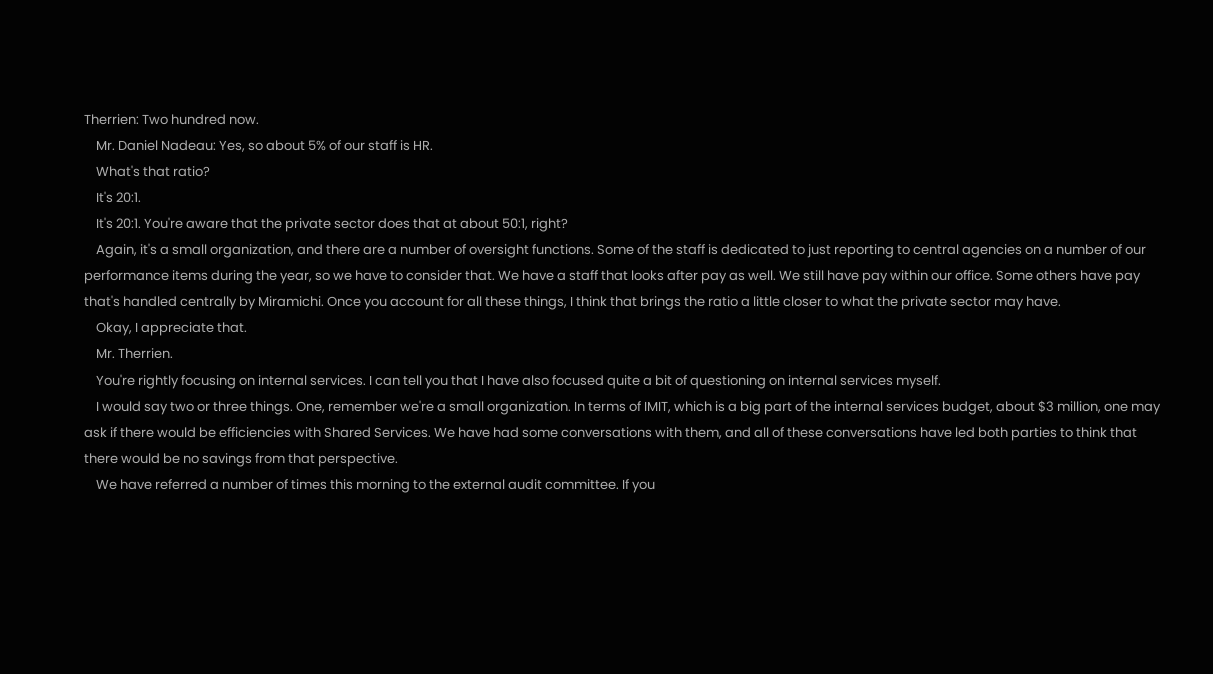Therrien: Two hundred now.
    Mr. Daniel Nadeau: Yes, so about 5% of our staff is HR.
    What's that ratio?
    It's 20:1.
    It's 20:1. You're aware that the private sector does that at about 50:1, right?
    Again, it's a small organization, and there are a number of oversight functions. Some of the staff is dedicated to just reporting to central agencies on a number of our performance items during the year, so we have to consider that. We have a staff that looks after pay as well. We still have pay within our office. Some others have pay that's handled centrally by Miramichi. Once you account for all these things, I think that brings the ratio a little closer to what the private sector may have.
    Okay, I appreciate that.
    Mr. Therrien.
    You're rightly focusing on internal services. I can tell you that I have also focused quite a bit of questioning on internal services myself.
    I would say two or three things. One, remember we're a small organization. In terms of IMIT, which is a big part of the internal services budget, about $3 million, one may ask if there would be efficiencies with Shared Services. We have had some conversations with them, and all of these conversations have led both parties to think that there would be no savings from that perspective.
    We have referred a number of times this morning to the external audit committee. If you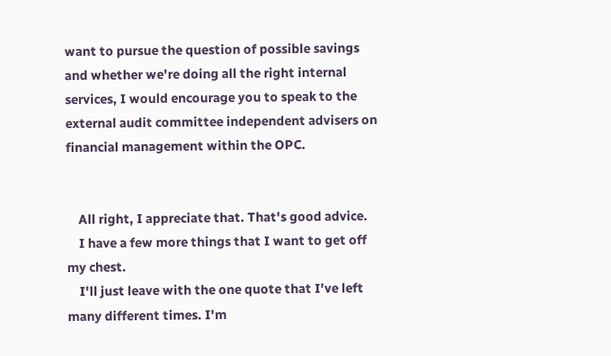want to pursue the question of possible savings and whether we're doing all the right internal services, I would encourage you to speak to the external audit committee independent advisers on financial management within the OPC.


    All right, I appreciate that. That's good advice.
    I have a few more things that I want to get off my chest.
    I'll just leave with the one quote that I've left many different times. I'm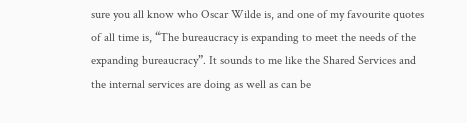sure you all know who Oscar Wilde is, and one of my favourite quotes of all time is, “The bureaucracy is expanding to meet the needs of the expanding bureaucracy”. It sounds to me like the Shared Services and the internal services are doing as well as can be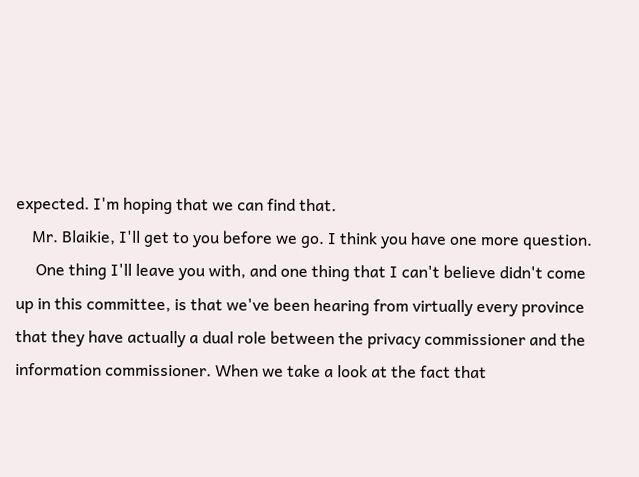expected. I'm hoping that we can find that.
    Mr. Blaikie, I'll get to you before we go. I think you have one more question.
     One thing I'll leave you with, and one thing that I can't believe didn't come up in this committee, is that we've been hearing from virtually every province that they have actually a dual role between the privacy commissioner and the information commissioner. When we take a look at the fact that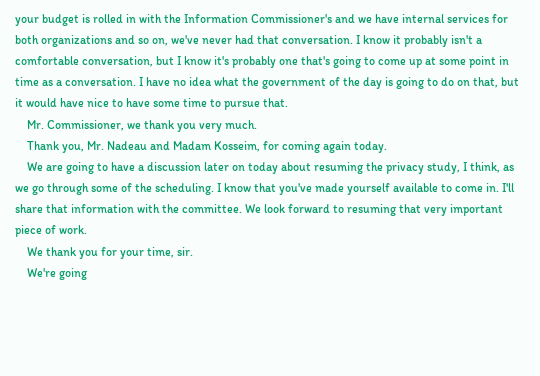your budget is rolled in with the Information Commissioner's and we have internal services for both organizations and so on, we've never had that conversation. I know it probably isn't a comfortable conversation, but I know it's probably one that's going to come up at some point in time as a conversation. I have no idea what the government of the day is going to do on that, but it would have nice to have some time to pursue that.
    Mr. Commissioner, we thank you very much.
    Thank you, Mr. Nadeau and Madam Kosseim, for coming again today.
    We are going to have a discussion later on today about resuming the privacy study, I think, as we go through some of the scheduling. I know that you've made yourself available to come in. I'll share that information with the committee. We look forward to resuming that very important piece of work.
    We thank you for your time, sir.
    We're going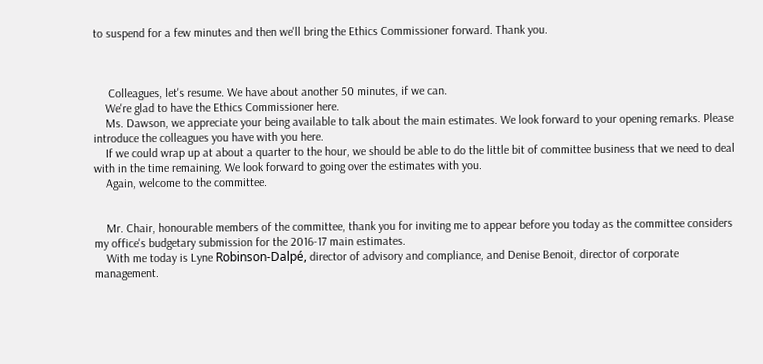to suspend for a few minutes and then we'll bring the Ethics Commissioner forward. Thank you.



     Colleagues, let's resume. We have about another 50 minutes, if we can.
    We're glad to have the Ethics Commissioner here.
    Ms. Dawson, we appreciate your being available to talk about the main estimates. We look forward to your opening remarks. Please introduce the colleagues you have with you here.
    If we could wrap up at about a quarter to the hour, we should be able to do the little bit of committee business that we need to deal with in the time remaining. We look forward to going over the estimates with you.
    Again, welcome to the committee.


    Mr. Chair, honourable members of the committee, thank you for inviting me to appear before you today as the committee considers my office's budgetary submission for the 2016-17 main estimates.
    With me today is Lyne Robinson-Dalpé, director of advisory and compliance, and Denise Benoit, director of corporate management.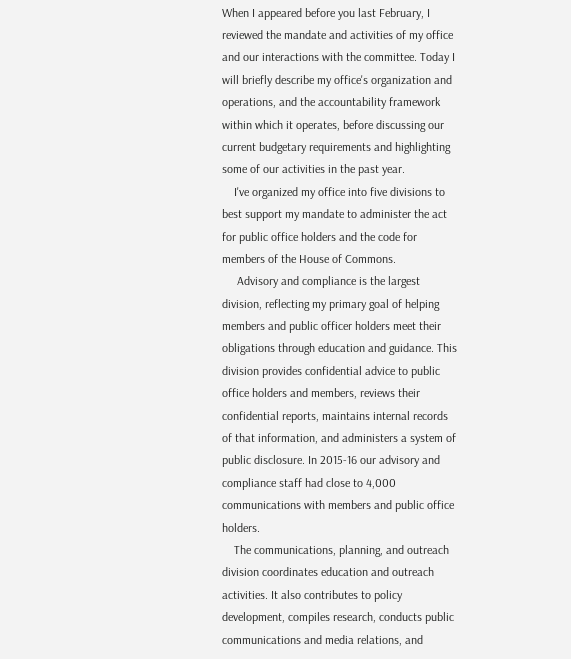When I appeared before you last February, I reviewed the mandate and activities of my office and our interactions with the committee. Today I will briefly describe my office's organization and operations, and the accountability framework within which it operates, before discussing our current budgetary requirements and highlighting some of our activities in the past year.
    I've organized my office into five divisions to best support my mandate to administer the act for public office holders and the code for members of the House of Commons.
     Advisory and compliance is the largest division, reflecting my primary goal of helping members and public officer holders meet their obligations through education and guidance. This division provides confidential advice to public office holders and members, reviews their confidential reports, maintains internal records of that information, and administers a system of public disclosure. In 2015-16 our advisory and compliance staff had close to 4,000 communications with members and public office holders.
    The communications, planning, and outreach division coordinates education and outreach activities. It also contributes to policy development, compiles research, conducts public communications and media relations, and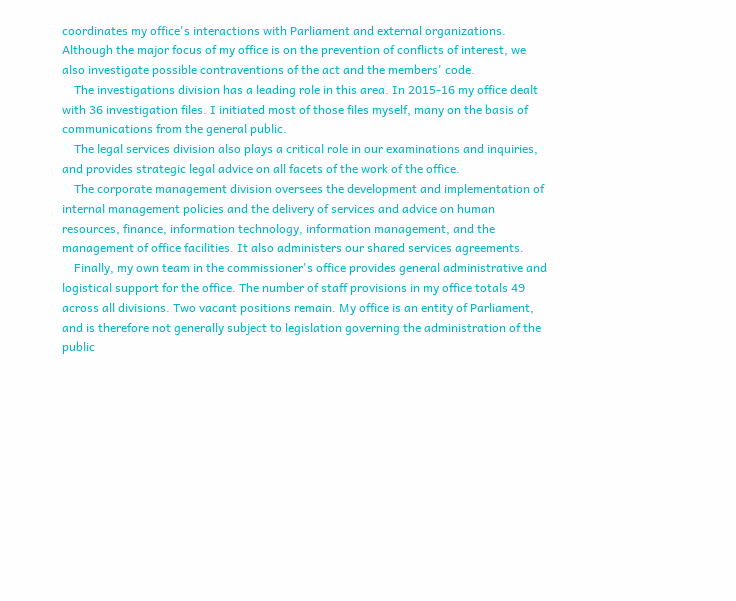coordinates my office's interactions with Parliament and external organizations. Although the major focus of my office is on the prevention of conflicts of interest, we also investigate possible contraventions of the act and the members' code.
    The investigations division has a leading role in this area. In 2015-16 my office dealt with 36 investigation files. I initiated most of those files myself, many on the basis of communications from the general public.
    The legal services division also plays a critical role in our examinations and inquiries, and provides strategic legal advice on all facets of the work of the office.
    The corporate management division oversees the development and implementation of internal management policies and the delivery of services and advice on human resources, finance, information technology, information management, and the management of office facilities. It also administers our shared services agreements.
    Finally, my own team in the commissioner's office provides general administrative and logistical support for the office. The number of staff provisions in my office totals 49 across all divisions. Two vacant positions remain. My office is an entity of Parliament, and is therefore not generally subject to legislation governing the administration of the public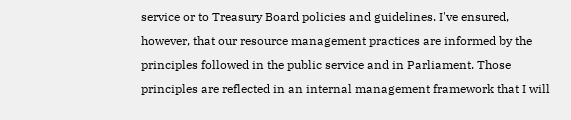service or to Treasury Board policies and guidelines. I've ensured, however, that our resource management practices are informed by the principles followed in the public service and in Parliament. Those principles are reflected in an internal management framework that I will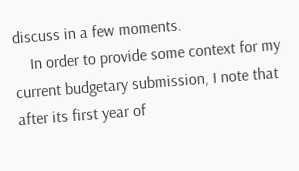discuss in a few moments.
    In order to provide some context for my current budgetary submission, I note that after its first year of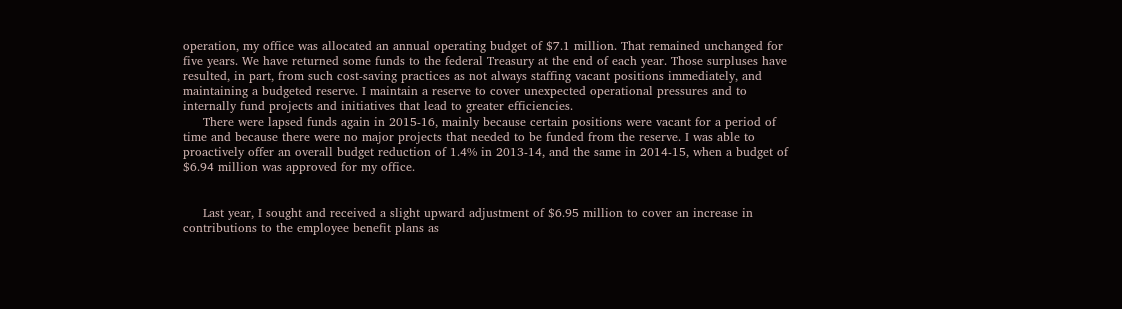operation, my office was allocated an annual operating budget of $7.1 million. That remained unchanged for five years. We have returned some funds to the federal Treasury at the end of each year. Those surpluses have resulted, in part, from such cost-saving practices as not always staffing vacant positions immediately, and maintaining a budgeted reserve. I maintain a reserve to cover unexpected operational pressures and to internally fund projects and initiatives that lead to greater efficiencies.
     There were lapsed funds again in 2015-16, mainly because certain positions were vacant for a period of time and because there were no major projects that needed to be funded from the reserve. I was able to proactively offer an overall budget reduction of 1.4% in 2013-14, and the same in 2014-15, when a budget of $6.94 million was approved for my office.


     Last year, I sought and received a slight upward adjustment of $6.95 million to cover an increase in contributions to the employee benefit plans as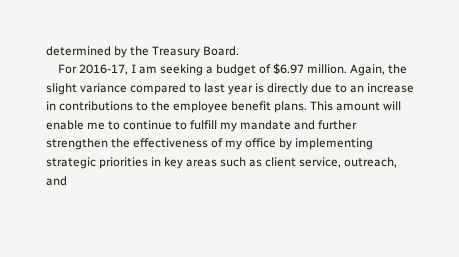determined by the Treasury Board.
    For 2016-17, I am seeking a budget of $6.97 million. Again, the slight variance compared to last year is directly due to an increase in contributions to the employee benefit plans. This amount will enable me to continue to fulfill my mandate and further strengthen the effectiveness of my office by implementing strategic priorities in key areas such as client service, outreach, and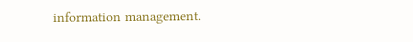information management.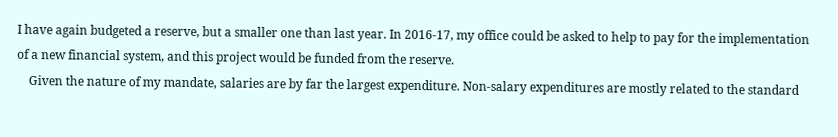I have again budgeted a reserve, but a smaller one than last year. In 2016-17, my office could be asked to help to pay for the implementation of a new financial system, and this project would be funded from the reserve.
    Given the nature of my mandate, salaries are by far the largest expenditure. Non-salary expenditures are mostly related to the standard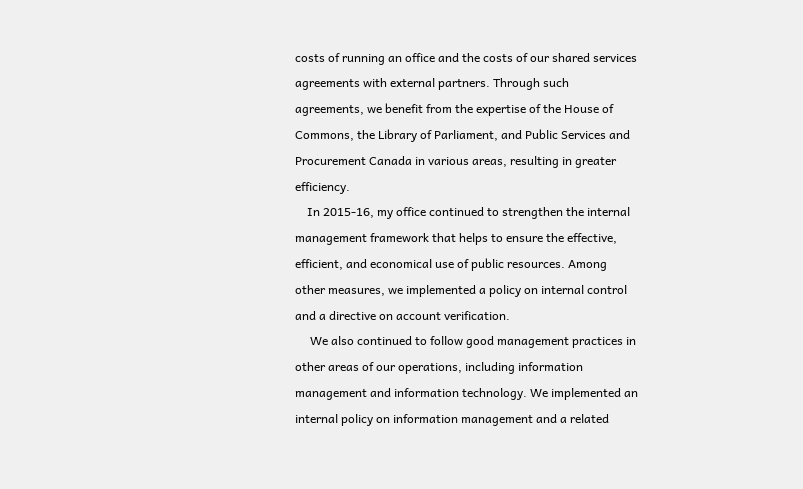costs of running an office and the costs of our shared services agreements with external partners. Through such agreements, we benefit from the expertise of the House of Commons, the Library of Parliament, and Public Services and Procurement Canada in various areas, resulting in greater efficiency.
    In 2015-16, my office continued to strengthen the internal management framework that helps to ensure the effective, efficient, and economical use of public resources. Among other measures, we implemented a policy on internal control and a directive on account verification.
     We also continued to follow good management practices in other areas of our operations, including information management and information technology. We implemented an internal policy on information management and a related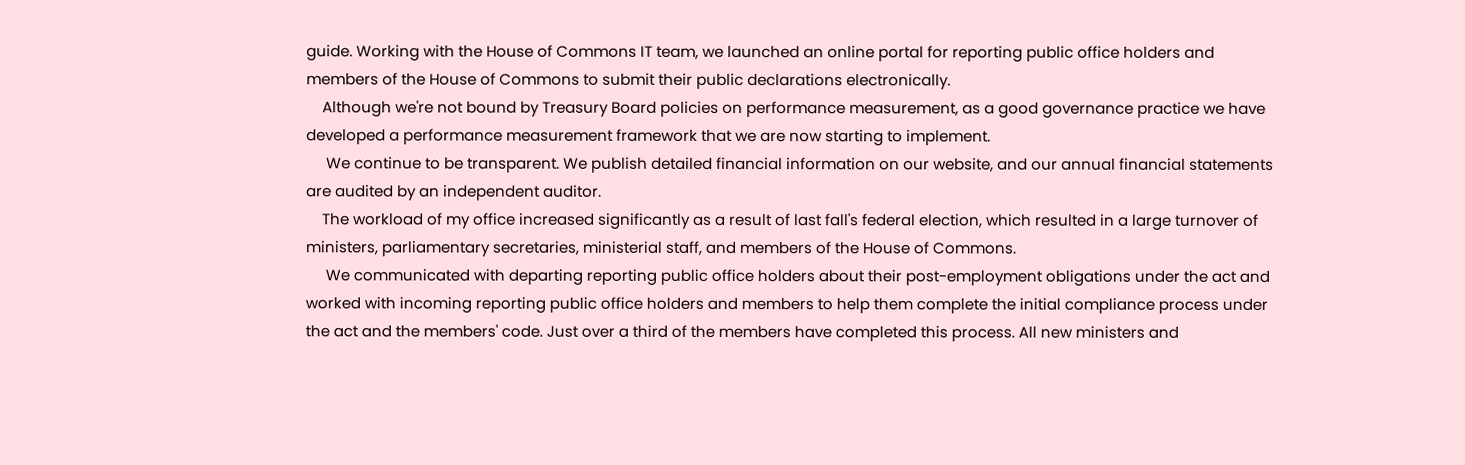guide. Working with the House of Commons IT team, we launched an online portal for reporting public office holders and members of the House of Commons to submit their public declarations electronically.
    Although we're not bound by Treasury Board policies on performance measurement, as a good governance practice we have developed a performance measurement framework that we are now starting to implement.
     We continue to be transparent. We publish detailed financial information on our website, and our annual financial statements are audited by an independent auditor.
    The workload of my office increased significantly as a result of last fall's federal election, which resulted in a large turnover of ministers, parliamentary secretaries, ministerial staff, and members of the House of Commons.
     We communicated with departing reporting public office holders about their post-employment obligations under the act and worked with incoming reporting public office holders and members to help them complete the initial compliance process under the act and the members' code. Just over a third of the members have completed this process. All new ministers and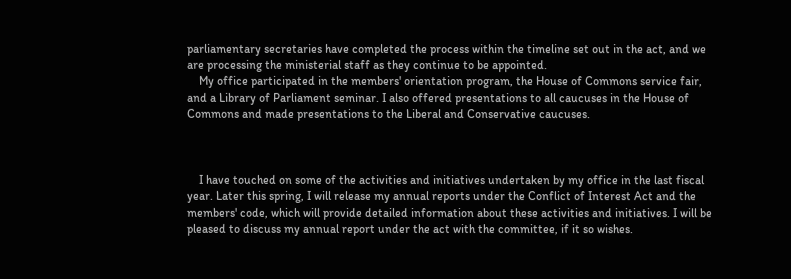parliamentary secretaries have completed the process within the timeline set out in the act, and we are processing the ministerial staff as they continue to be appointed.
    My office participated in the members' orientation program, the House of Commons service fair, and a Library of Parliament seminar. I also offered presentations to all caucuses in the House of Commons and made presentations to the Liberal and Conservative caucuses.



    I have touched on some of the activities and initiatives undertaken by my office in the last fiscal year. Later this spring, I will release my annual reports under the Conflict of Interest Act and the members' code, which will provide detailed information about these activities and initiatives. I will be pleased to discuss my annual report under the act with the committee, if it so wishes.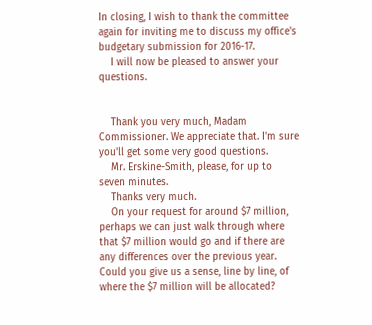In closing, I wish to thank the committee again for inviting me to discuss my office's budgetary submission for 2016-17.
    I will now be pleased to answer your questions.


    Thank you very much, Madam Commissioner. We appreciate that. I'm sure you'll get some very good questions.
    Mr. Erskine-Smith, please, for up to seven minutes.
    Thanks very much.
    On your request for around $7 million, perhaps we can just walk through where that $7 million would go and if there are any differences over the previous year. Could you give us a sense, line by line, of where the $7 million will be allocated?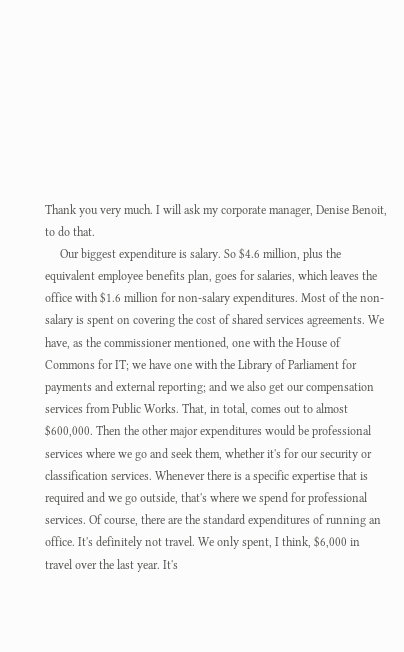Thank you very much. I will ask my corporate manager, Denise Benoit, to do that.
     Our biggest expenditure is salary. So $4.6 million, plus the equivalent employee benefits plan, goes for salaries, which leaves the office with $1.6 million for non-salary expenditures. Most of the non-salary is spent on covering the cost of shared services agreements. We have, as the commissioner mentioned, one with the House of Commons for IT; we have one with the Library of Parliament for payments and external reporting; and we also get our compensation services from Public Works. That, in total, comes out to almost $600,000. Then the other major expenditures would be professional services where we go and seek them, whether it's for our security or classification services. Whenever there is a specific expertise that is required and we go outside, that's where we spend for professional services. Of course, there are the standard expenditures of running an office. It's definitely not travel. We only spent, I think, $6,000 in travel over the last year. It's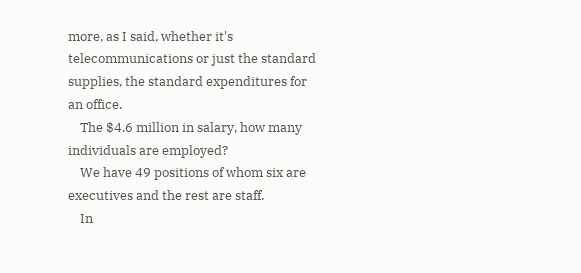more, as I said, whether it's telecommunications or just the standard supplies, the standard expenditures for an office.
    The $4.6 million in salary, how many individuals are employed?
    We have 49 positions of whom six are executives and the rest are staff.
    In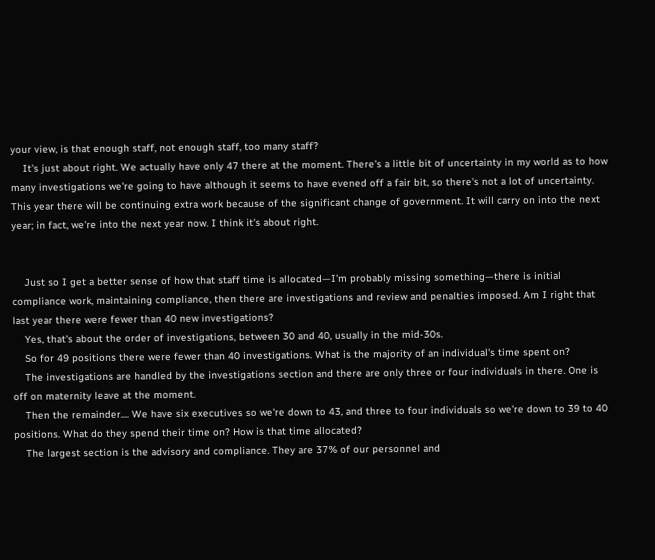your view, is that enough staff, not enough staff, too many staff?
    It's just about right. We actually have only 47 there at the moment. There's a little bit of uncertainty in my world as to how many investigations we're going to have although it seems to have evened off a fair bit, so there's not a lot of uncertainty. This year there will be continuing extra work because of the significant change of government. It will carry on into the next year; in fact, we're into the next year now. I think it's about right.


    Just so I get a better sense of how that staff time is allocated—I'm probably missing something—there is initial compliance work, maintaining compliance, then there are investigations and review and penalties imposed. Am I right that last year there were fewer than 40 new investigations?
    Yes, that's about the order of investigations, between 30 and 40, usually in the mid-30s.
    So for 49 positions there were fewer than 40 investigations. What is the majority of an individual's time spent on?
    The investigations are handled by the investigations section and there are only three or four individuals in there. One is off on maternity leave at the moment.
    Then the remainder.... We have six executives so we're down to 43, and three to four individuals so we're down to 39 to 40 positions. What do they spend their time on? How is that time allocated?
    The largest section is the advisory and compliance. They are 37% of our personnel and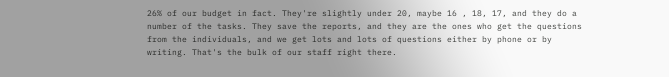26% of our budget in fact. They're slightly under 20, maybe 16 , 18, 17, and they do a number of the tasks. They save the reports, and they are the ones who get the questions from the individuals, and we get lots and lots of questions either by phone or by writing. That's the bulk of our staff right there.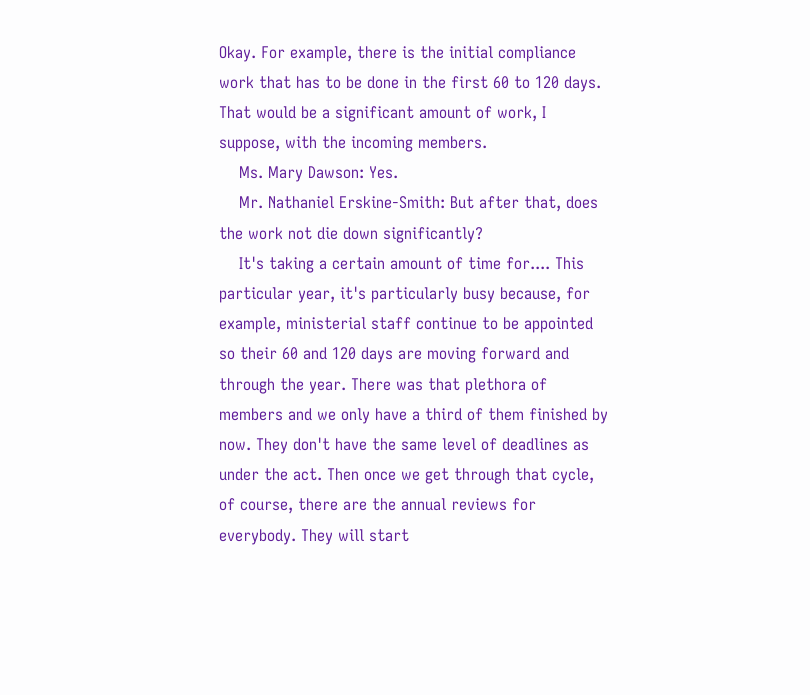Okay. For example, there is the initial compliance work that has to be done in the first 60 to 120 days. That would be a significant amount of work, I suppose, with the incoming members.
    Ms. Mary Dawson: Yes.
    Mr. Nathaniel Erskine-Smith: But after that, does the work not die down significantly?
    It's taking a certain amount of time for.... This particular year, it's particularly busy because, for example, ministerial staff continue to be appointed so their 60 and 120 days are moving forward and through the year. There was that plethora of members and we only have a third of them finished by now. They don't have the same level of deadlines as under the act. Then once we get through that cycle, of course, there are the annual reviews for everybody. They will start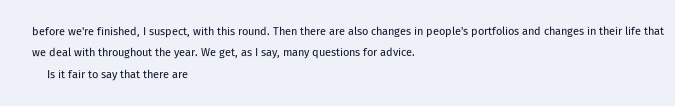before we're finished, I suspect, with this round. Then there are also changes in people's portfolios and changes in their life that we deal with throughout the year. We get, as I say, many questions for advice.
     Is it fair to say that there are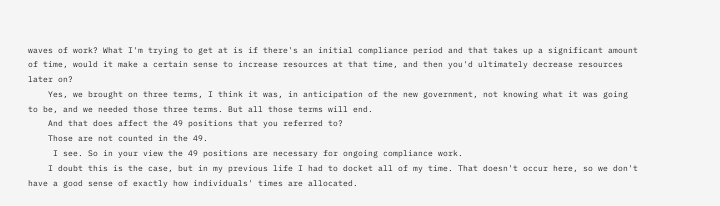waves of work? What I'm trying to get at is if there's an initial compliance period and that takes up a significant amount of time, would it make a certain sense to increase resources at that time, and then you'd ultimately decrease resources later on?
    Yes, we brought on three terms, I think it was, in anticipation of the new government, not knowing what it was going to be, and we needed those three terms. But all those terms will end.
    And that does affect the 49 positions that you referred to?
    Those are not counted in the 49.
     I see. So in your view the 49 positions are necessary for ongoing compliance work.
    I doubt this is the case, but in my previous life I had to docket all of my time. That doesn't occur here, so we don't have a good sense of exactly how individuals' times are allocated.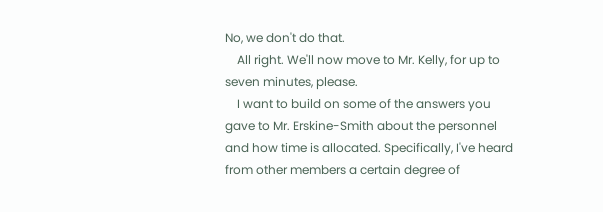No, we don't do that.
    All right. We'll now move to Mr. Kelly, for up to seven minutes, please.
    I want to build on some of the answers you gave to Mr. Erskine-Smith about the personnel and how time is allocated. Specifically, I've heard from other members a certain degree of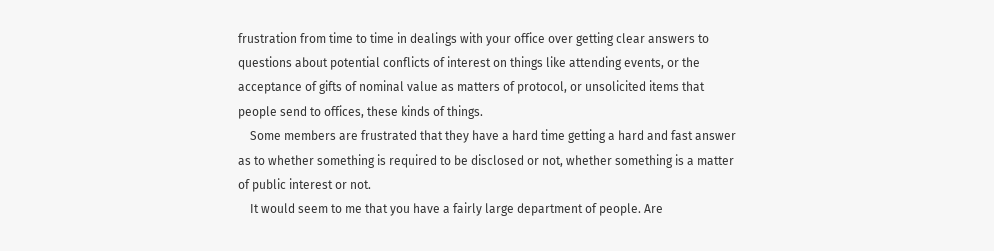frustration from time to time in dealings with your office over getting clear answers to questions about potential conflicts of interest on things like attending events, or the acceptance of gifts of nominal value as matters of protocol, or unsolicited items that people send to offices, these kinds of things.
    Some members are frustrated that they have a hard time getting a hard and fast answer as to whether something is required to be disclosed or not, whether something is a matter of public interest or not.
    It would seem to me that you have a fairly large department of people. Are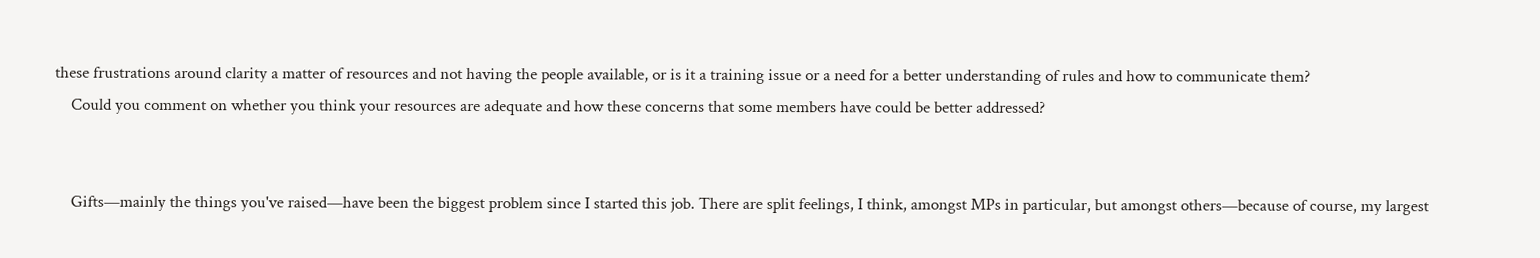these frustrations around clarity a matter of resources and not having the people available, or is it a training issue or a need for a better understanding of rules and how to communicate them?
    Could you comment on whether you think your resources are adequate and how these concerns that some members have could be better addressed?


    Gifts—mainly the things you've raised—have been the biggest problem since I started this job. There are split feelings, I think, amongst MPs in particular, but amongst others—because of course, my largest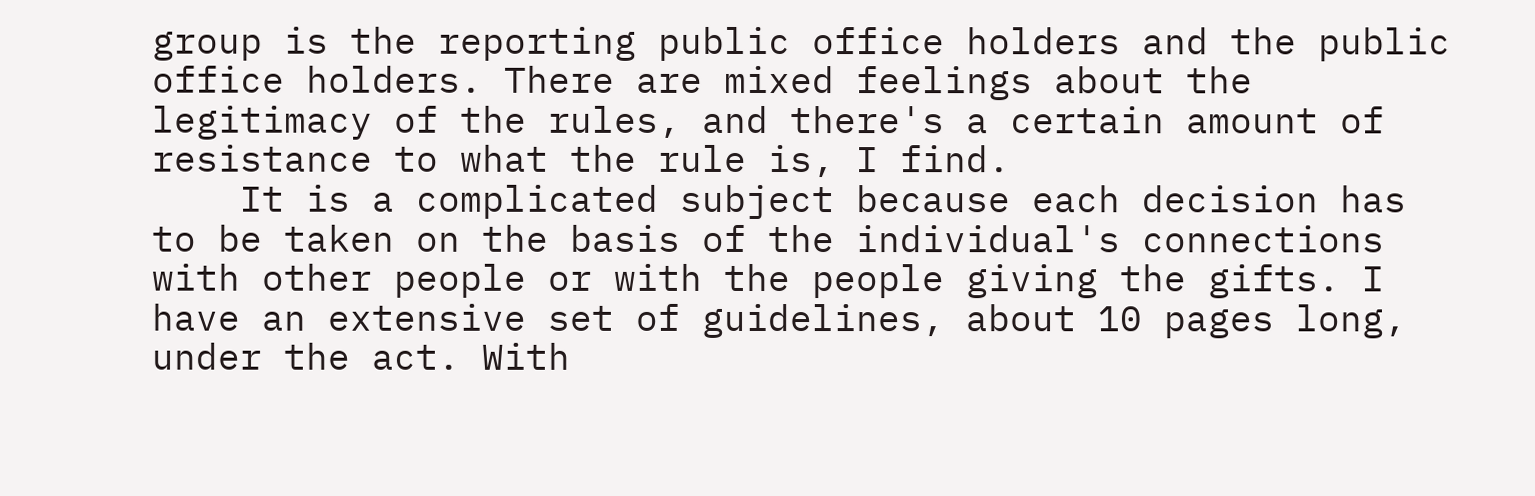group is the reporting public office holders and the public office holders. There are mixed feelings about the legitimacy of the rules, and there's a certain amount of resistance to what the rule is, I find.
    It is a complicated subject because each decision has to be taken on the basis of the individual's connections with other people or with the people giving the gifts. I have an extensive set of guidelines, about 10 pages long, under the act. With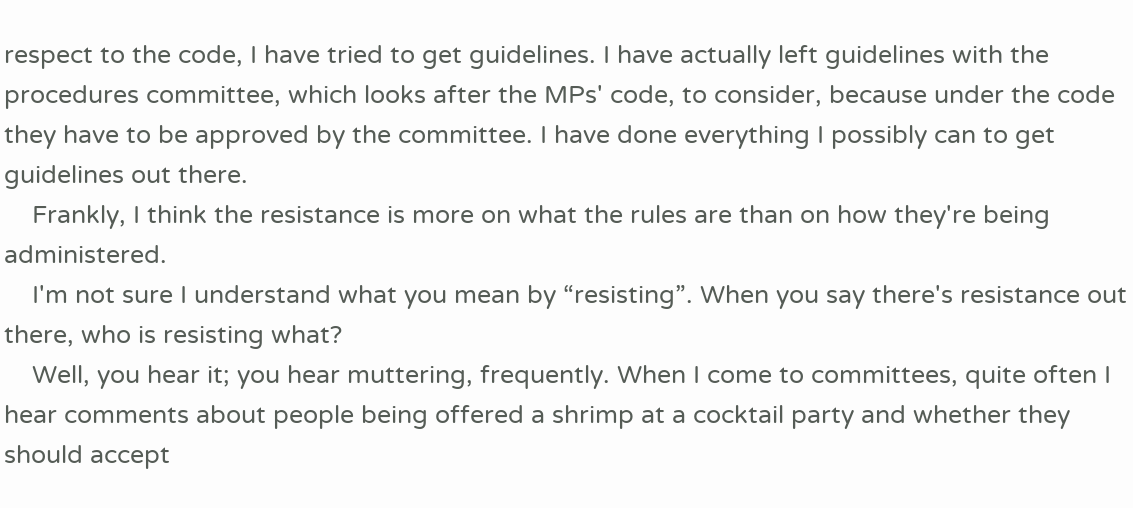respect to the code, I have tried to get guidelines. I have actually left guidelines with the procedures committee, which looks after the MPs' code, to consider, because under the code they have to be approved by the committee. I have done everything I possibly can to get guidelines out there.
    Frankly, I think the resistance is more on what the rules are than on how they're being administered.
    I'm not sure I understand what you mean by “resisting”. When you say there's resistance out there, who is resisting what?
    Well, you hear it; you hear muttering, frequently. When I come to committees, quite often I hear comments about people being offered a shrimp at a cocktail party and whether they should accept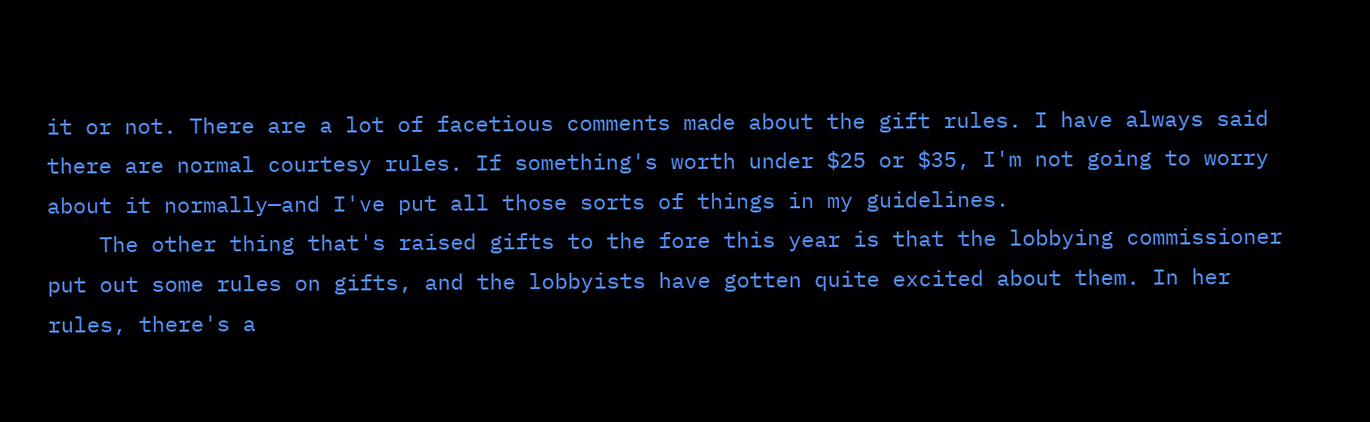it or not. There are a lot of facetious comments made about the gift rules. I have always said there are normal courtesy rules. If something's worth under $25 or $35, I'm not going to worry about it normally—and I've put all those sorts of things in my guidelines.
    The other thing that's raised gifts to the fore this year is that the lobbying commissioner put out some rules on gifts, and the lobbyists have gotten quite excited about them. In her rules, there's a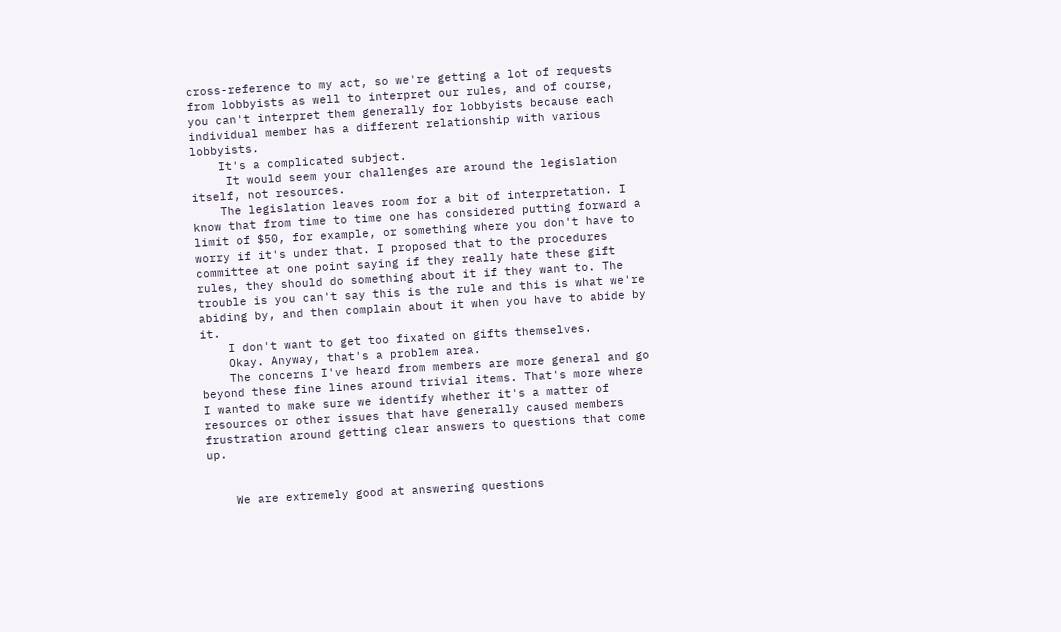cross-reference to my act, so we're getting a lot of requests from lobbyists as well to interpret our rules, and of course, you can't interpret them generally for lobbyists because each individual member has a different relationship with various lobbyists.
    It's a complicated subject.
     It would seem your challenges are around the legislation itself, not resources.
    The legislation leaves room for a bit of interpretation. I know that from time to time one has considered putting forward a limit of $50, for example, or something where you don't have to worry if it's under that. I proposed that to the procedures committee at one point saying if they really hate these gift rules, they should do something about it if they want to. The trouble is you can't say this is the rule and this is what we're abiding by, and then complain about it when you have to abide by it.
    I don't want to get too fixated on gifts themselves.
    Okay. Anyway, that's a problem area.
    The concerns I've heard from members are more general and go beyond these fine lines around trivial items. That's more where I wanted to make sure we identify whether it's a matter of resources or other issues that have generally caused members frustration around getting clear answers to questions that come up.


    We are extremely good at answering questions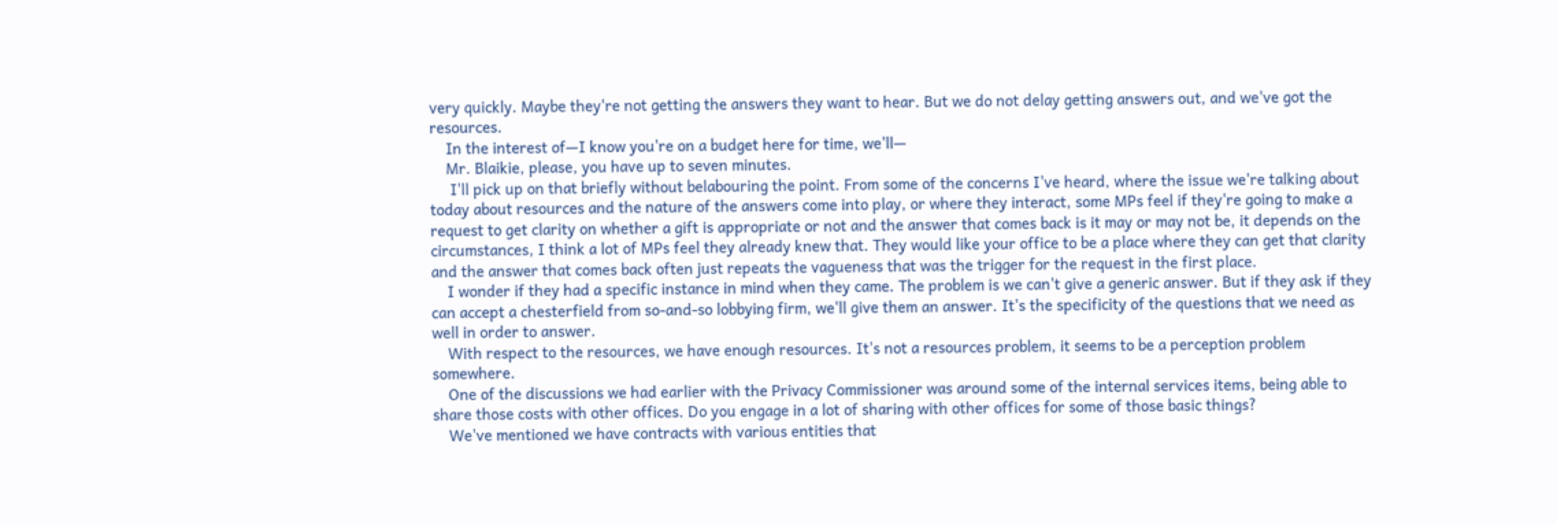very quickly. Maybe they're not getting the answers they want to hear. But we do not delay getting answers out, and we've got the resources.
    In the interest of—I know you're on a budget here for time, we'll—
    Mr. Blaikie, please, you have up to seven minutes.
     I'll pick up on that briefly without belabouring the point. From some of the concerns I've heard, where the issue we're talking about today about resources and the nature of the answers come into play, or where they interact, some MPs feel if they're going to make a request to get clarity on whether a gift is appropriate or not and the answer that comes back is it may or may not be, it depends on the circumstances, I think a lot of MPs feel they already knew that. They would like your office to be a place where they can get that clarity and the answer that comes back often just repeats the vagueness that was the trigger for the request in the first place.
    I wonder if they had a specific instance in mind when they came. The problem is we can't give a generic answer. But if they ask if they can accept a chesterfield from so-and-so lobbying firm, we'll give them an answer. It's the specificity of the questions that we need as well in order to answer.
    With respect to the resources, we have enough resources. It's not a resources problem, it seems to be a perception problem somewhere.
    One of the discussions we had earlier with the Privacy Commissioner was around some of the internal services items, being able to share those costs with other offices. Do you engage in a lot of sharing with other offices for some of those basic things?
    We've mentioned we have contracts with various entities that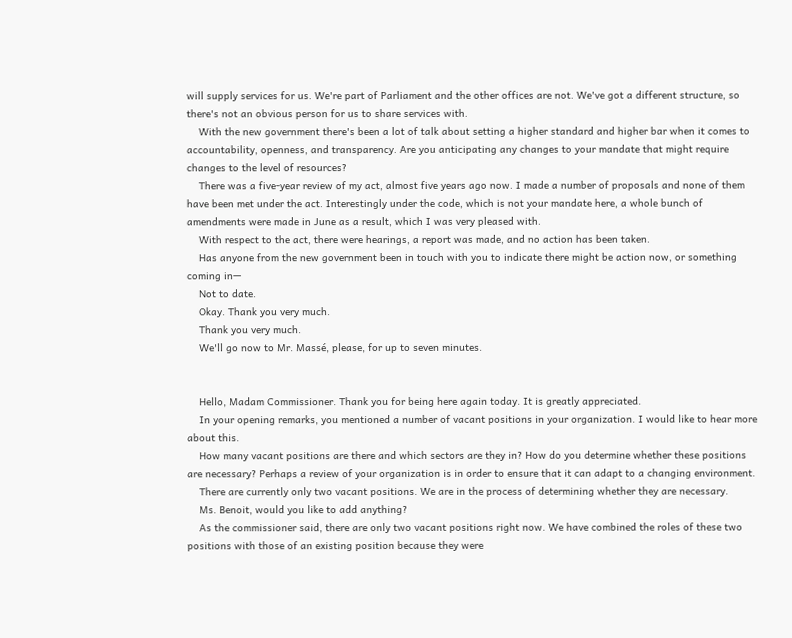will supply services for us. We're part of Parliament and the other offices are not. We've got a different structure, so there's not an obvious person for us to share services with.
    With the new government there's been a lot of talk about setting a higher standard and higher bar when it comes to accountability, openness, and transparency. Are you anticipating any changes to your mandate that might require changes to the level of resources?
    There was a five-year review of my act, almost five years ago now. I made a number of proposals and none of them have been met under the act. Interestingly under the code, which is not your mandate here, a whole bunch of amendments were made in June as a result, which I was very pleased with.
    With respect to the act, there were hearings, a report was made, and no action has been taken.
    Has anyone from the new government been in touch with you to indicate there might be action now, or something coming in—
    Not to date.
    Okay. Thank you very much.
    Thank you very much.
    We'll go now to Mr. Massé, please, for up to seven minutes.


    Hello, Madam Commissioner. Thank you for being here again today. It is greatly appreciated.
    In your opening remarks, you mentioned a number of vacant positions in your organization. I would like to hear more about this.
    How many vacant positions are there and which sectors are they in? How do you determine whether these positions are necessary? Perhaps a review of your organization is in order to ensure that it can adapt to a changing environment.
    There are currently only two vacant positions. We are in the process of determining whether they are necessary.
    Ms. Benoit, would you like to add anything?
    As the commissioner said, there are only two vacant positions right now. We have combined the roles of these two positions with those of an existing position because they were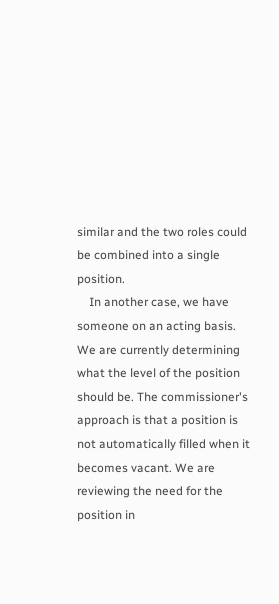similar and the two roles could be combined into a single position.
    In another case, we have someone on an acting basis. We are currently determining what the level of the position should be. The commissioner's approach is that a position is not automatically filled when it becomes vacant. We are reviewing the need for the position in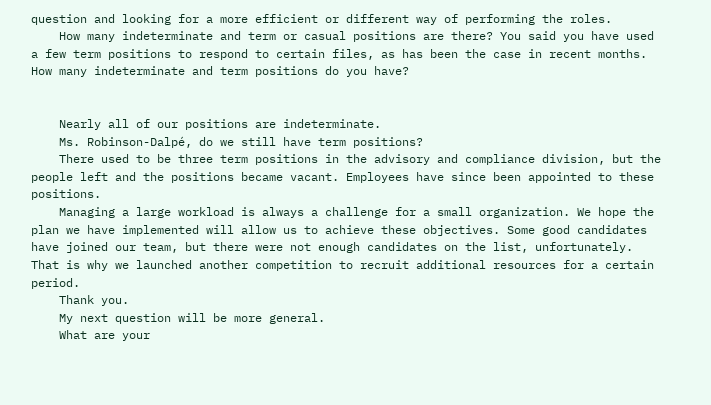question and looking for a more efficient or different way of performing the roles.
    How many indeterminate and term or casual positions are there? You said you have used a few term positions to respond to certain files, as has been the case in recent months. How many indeterminate and term positions do you have?


    Nearly all of our positions are indeterminate.
    Ms. Robinson-Dalpé, do we still have term positions?
    There used to be three term positions in the advisory and compliance division, but the people left and the positions became vacant. Employees have since been appointed to these positions.
    Managing a large workload is always a challenge for a small organization. We hope the plan we have implemented will allow us to achieve these objectives. Some good candidates have joined our team, but there were not enough candidates on the list, unfortunately. That is why we launched another competition to recruit additional resources for a certain period.
    Thank you.
    My next question will be more general.
    What are your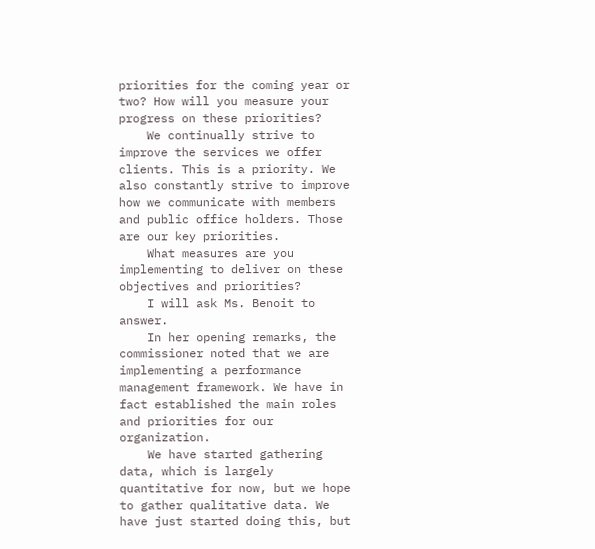priorities for the coming year or two? How will you measure your progress on these priorities?
    We continually strive to improve the services we offer clients. This is a priority. We also constantly strive to improve how we communicate with members and public office holders. Those are our key priorities.
    What measures are you implementing to deliver on these objectives and priorities?
    I will ask Ms. Benoit to answer.
    In her opening remarks, the commissioner noted that we are implementing a performance management framework. We have in fact established the main roles and priorities for our organization.
    We have started gathering data, which is largely quantitative for now, but we hope to gather qualitative data. We have just started doing this, but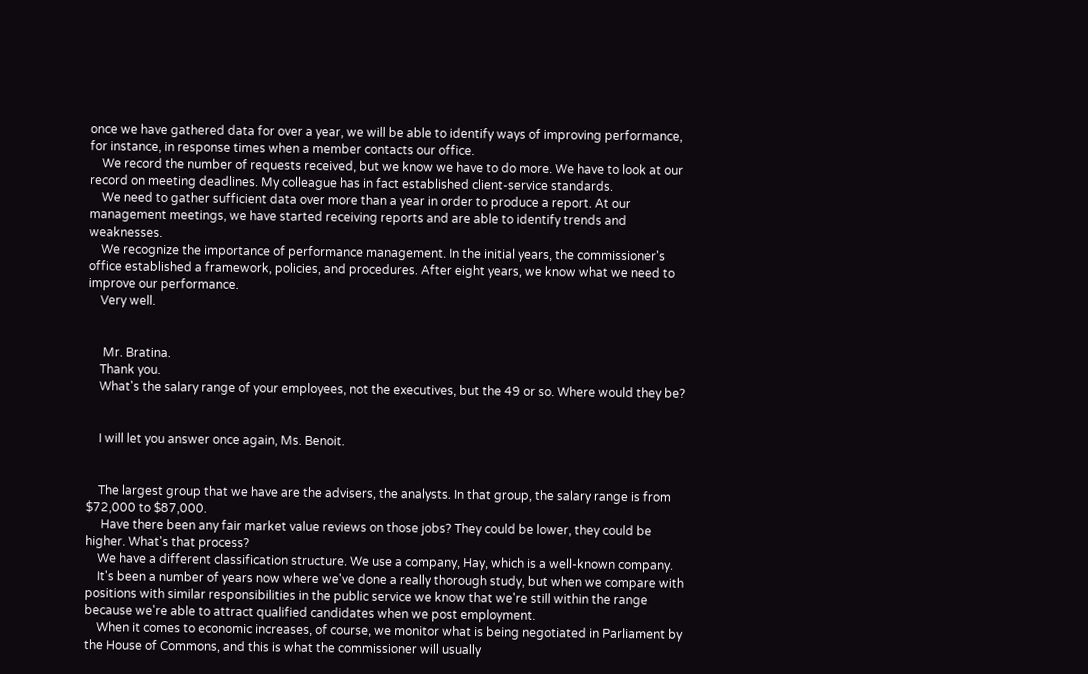once we have gathered data for over a year, we will be able to identify ways of improving performance, for instance, in response times when a member contacts our office.
    We record the number of requests received, but we know we have to do more. We have to look at our record on meeting deadlines. My colleague has in fact established client-service standards.
    We need to gather sufficient data over more than a year in order to produce a report. At our management meetings, we have started receiving reports and are able to identify trends and weaknesses.
    We recognize the importance of performance management. In the initial years, the commissioner's office established a framework, policies, and procedures. After eight years, we know what we need to improve our performance.
    Very well.


     Mr. Bratina.
    Thank you.
    What's the salary range of your employees, not the executives, but the 49 or so. Where would they be?


    I will let you answer once again, Ms. Benoit.


    The largest group that we have are the advisers, the analysts. In that group, the salary range is from $72,000 to $87,000.
     Have there been any fair market value reviews on those jobs? They could be lower, they could be higher. What's that process?
    We have a different classification structure. We use a company, Hay, which is a well-known company.
    It's been a number of years now where we've done a really thorough study, but when we compare with positions with similar responsibilities in the public service we know that we're still within the range because we're able to attract qualified candidates when we post employment.
    When it comes to economic increases, of course, we monitor what is being negotiated in Parliament by the House of Commons, and this is what the commissioner will usually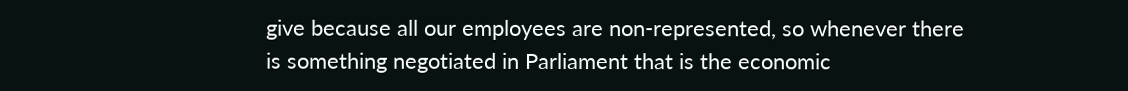give because all our employees are non-represented, so whenever there is something negotiated in Parliament that is the economic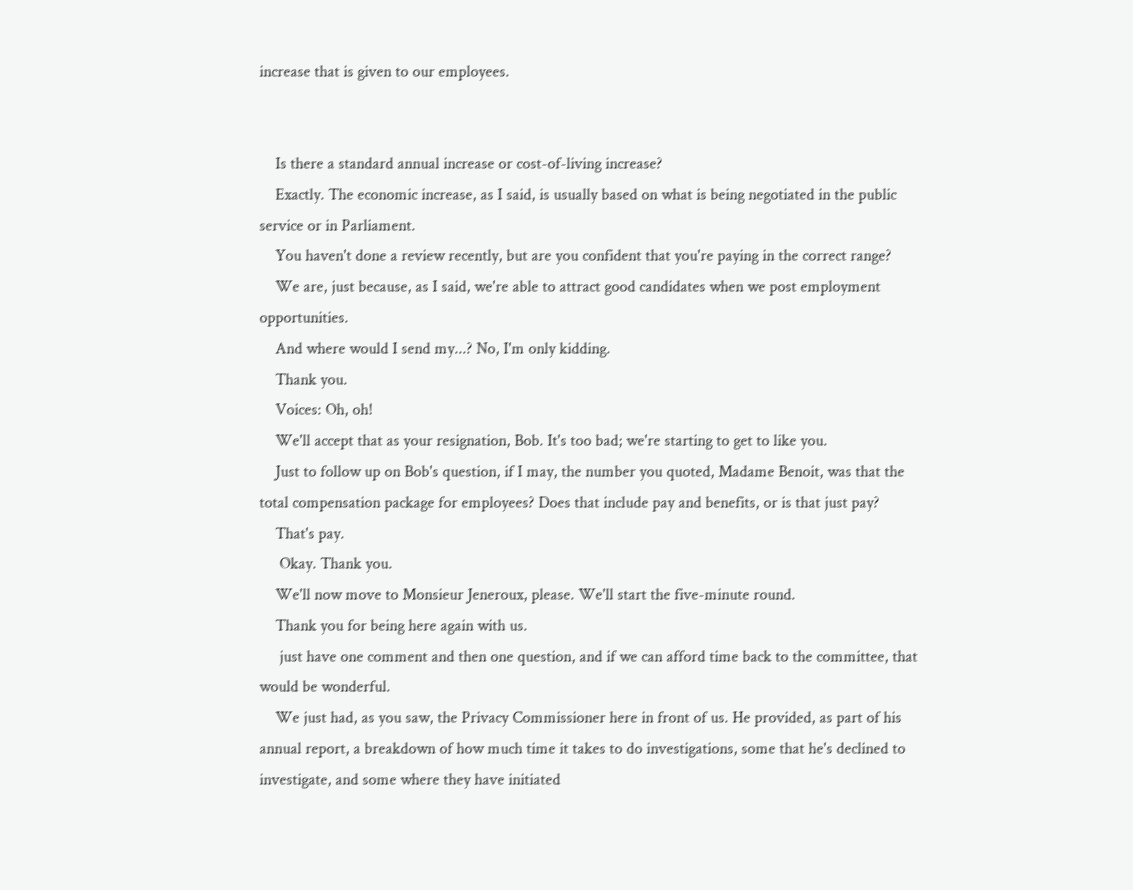increase that is given to our employees.


    Is there a standard annual increase or cost-of-living increase?
    Exactly. The economic increase, as I said, is usually based on what is being negotiated in the public service or in Parliament.
    You haven't done a review recently, but are you confident that you're paying in the correct range?
    We are, just because, as I said, we're able to attract good candidates when we post employment opportunities.
    And where would I send my...? No, I'm only kidding.
    Thank you.
    Voices: Oh, oh!
    We'll accept that as your resignation, Bob. It's too bad; we're starting to get to like you.
    Just to follow up on Bob's question, if I may, the number you quoted, Madame Benoit, was that the total compensation package for employees? Does that include pay and benefits, or is that just pay?
    That's pay.
     Okay. Thank you.
    We'll now move to Monsieur Jeneroux, please. We'll start the five-minute round.
    Thank you for being here again with us.
     just have one comment and then one question, and if we can afford time back to the committee, that would be wonderful.
    We just had, as you saw, the Privacy Commissioner here in front of us. He provided, as part of his annual report, a breakdown of how much time it takes to do investigations, some that he's declined to investigate, and some where they have initiated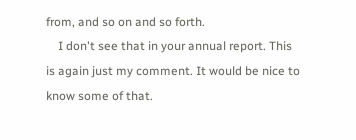from, and so on and so forth.
    I don't see that in your annual report. This is again just my comment. It would be nice to know some of that.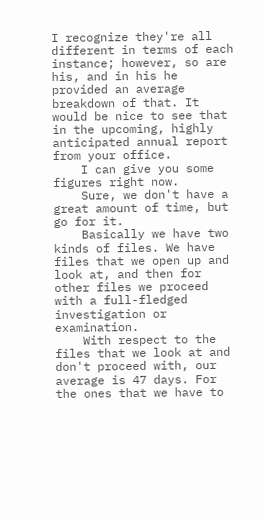I recognize they're all different in terms of each instance; however, so are his, and in his he provided an average breakdown of that. It would be nice to see that in the upcoming, highly anticipated annual report from your office.
    I can give you some figures right now.
    Sure, we don't have a great amount of time, but go for it.
    Basically we have two kinds of files. We have files that we open up and look at, and then for other files we proceed with a full-fledged investigation or examination.
    With respect to the files that we look at and don't proceed with, our average is 47 days. For the ones that we have to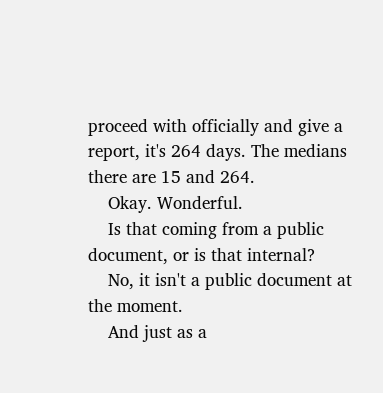proceed with officially and give a report, it's 264 days. The medians there are 15 and 264.
    Okay. Wonderful.
    Is that coming from a public document, or is that internal?
    No, it isn't a public document at the moment.
    And just as a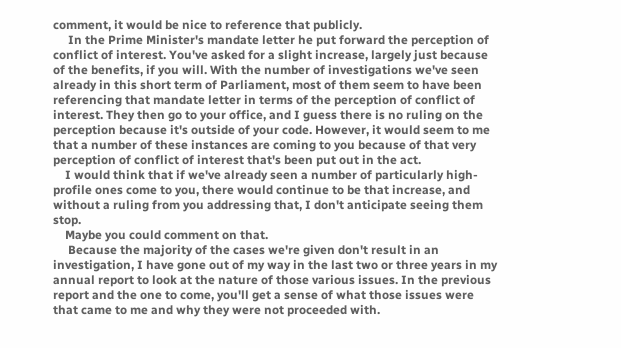comment, it would be nice to reference that publicly.
     In the Prime Minister's mandate letter he put forward the perception of conflict of interest. You've asked for a slight increase, largely just because of the benefits, if you will. With the number of investigations we've seen already in this short term of Parliament, most of them seem to have been referencing that mandate letter in terms of the perception of conflict of interest. They then go to your office, and I guess there is no ruling on the perception because it's outside of your code. However, it would seem to me that a number of these instances are coming to you because of that very perception of conflict of interest that's been put out in the act.
    I would think that if we've already seen a number of particularly high-profile ones come to you, there would continue to be that increase, and without a ruling from you addressing that, I don't anticipate seeing them stop.
    Maybe you could comment on that.
     Because the majority of the cases we're given don't result in an investigation, I have gone out of my way in the last two or three years in my annual report to look at the nature of those various issues. In the previous report and the one to come, you'll get a sense of what those issues were that came to me and why they were not proceeded with.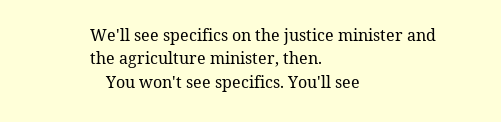We'll see specifics on the justice minister and the agriculture minister, then.
    You won't see specifics. You'll see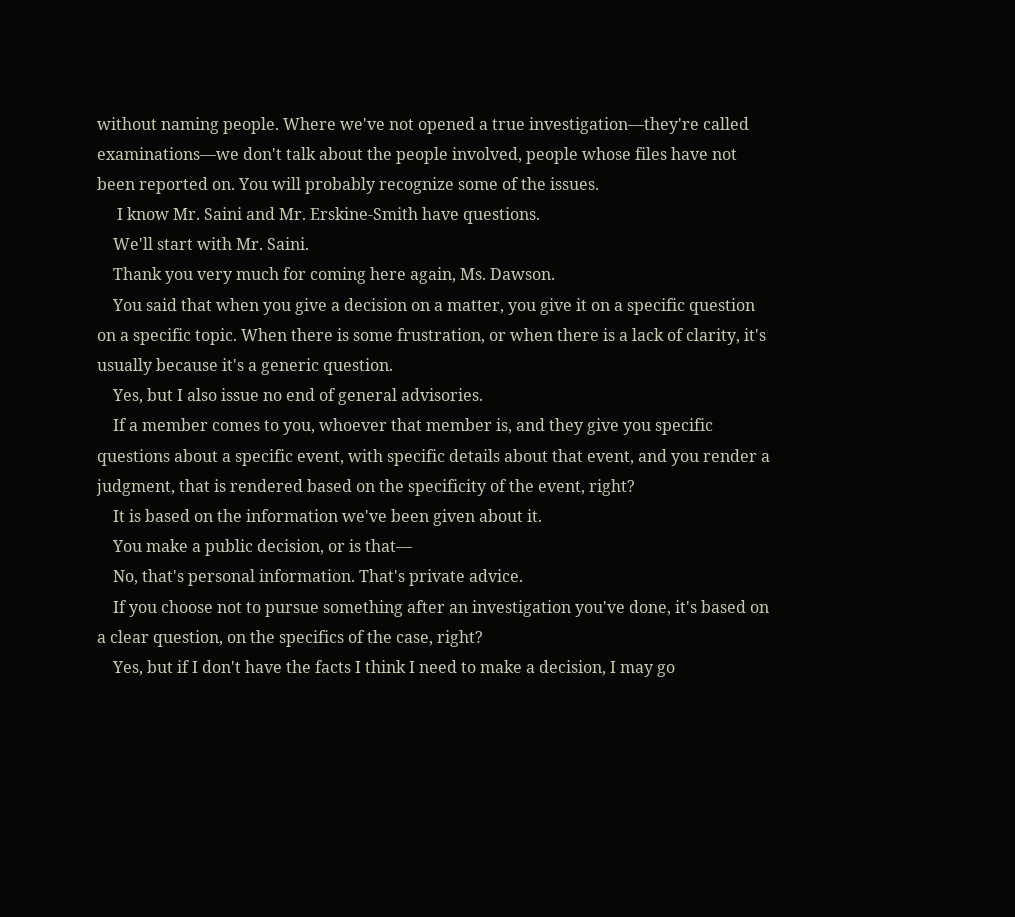without naming people. Where we've not opened a true investigation—they're called examinations—we don't talk about the people involved, people whose files have not been reported on. You will probably recognize some of the issues.
     I know Mr. Saini and Mr. Erskine-Smith have questions.
    We'll start with Mr. Saini.
    Thank you very much for coming here again, Ms. Dawson.
    You said that when you give a decision on a matter, you give it on a specific question on a specific topic. When there is some frustration, or when there is a lack of clarity, it's usually because it's a generic question.
    Yes, but I also issue no end of general advisories.
    If a member comes to you, whoever that member is, and they give you specific questions about a specific event, with specific details about that event, and you render a judgment, that is rendered based on the specificity of the event, right?
    It is based on the information we've been given about it.
    You make a public decision, or is that—
    No, that's personal information. That's private advice.
    If you choose not to pursue something after an investigation you've done, it's based on a clear question, on the specifics of the case, right?
    Yes, but if I don't have the facts I think I need to make a decision, I may go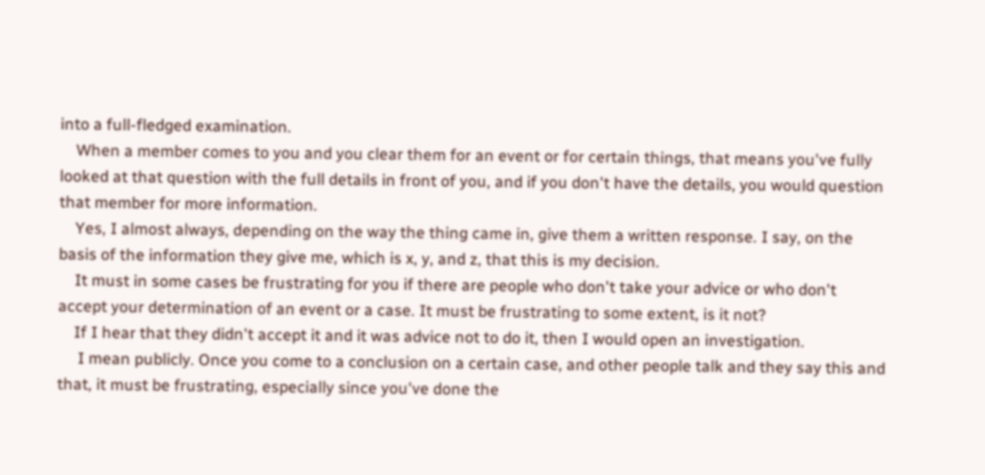into a full-fledged examination.
    When a member comes to you and you clear them for an event or for certain things, that means you've fully looked at that question with the full details in front of you, and if you don't have the details, you would question that member for more information.
    Yes, I almost always, depending on the way the thing came in, give them a written response. I say, on the basis of the information they give me, which is x, y, and z, that this is my decision.
    It must in some cases be frustrating for you if there are people who don't take your advice or who don't accept your determination of an event or a case. It must be frustrating to some extent, is it not?
    If I hear that they didn't accept it and it was advice not to do it, then I would open an investigation.
     I mean publicly. Once you come to a conclusion on a certain case, and other people talk and they say this and that, it must be frustrating, especially since you've done the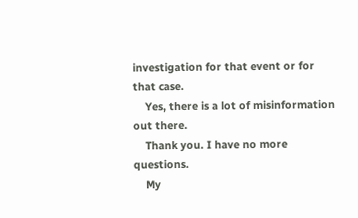investigation for that event or for that case.
    Yes, there is a lot of misinformation out there.
    Thank you. I have no more questions.
    My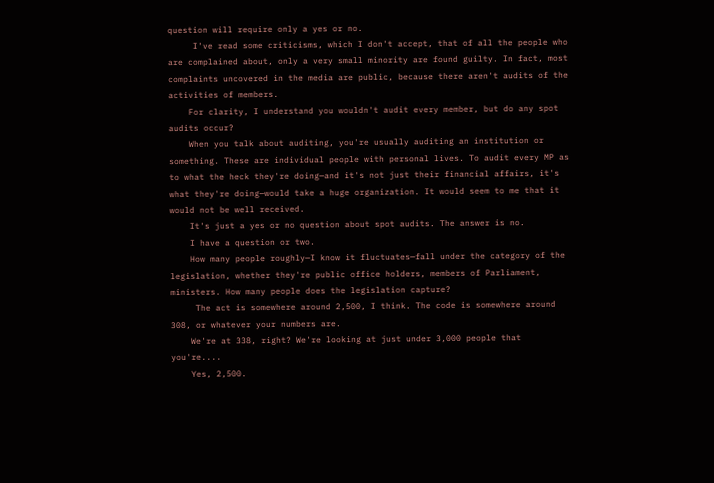question will require only a yes or no.
     I've read some criticisms, which I don't accept, that of all the people who are complained about, only a very small minority are found guilty. In fact, most complaints uncovered in the media are public, because there aren't audits of the activities of members.
    For clarity, I understand you wouldn't audit every member, but do any spot audits occur?
    When you talk about auditing, you're usually auditing an institution or something. These are individual people with personal lives. To audit every MP as to what the heck they're doing—and it's not just their financial affairs, it's what they're doing—would take a huge organization. It would seem to me that it would not be well received.
    It's just a yes or no question about spot audits. The answer is no.
    I have a question or two.
    How many people roughly—I know it fluctuates—fall under the category of the legislation, whether they're public office holders, members of Parliament, ministers. How many people does the legislation capture?
     The act is somewhere around 2,500, I think. The code is somewhere around 308, or whatever your numbers are.
    We're at 338, right? We're looking at just under 3,000 people that you're....
    Yes, 2,500.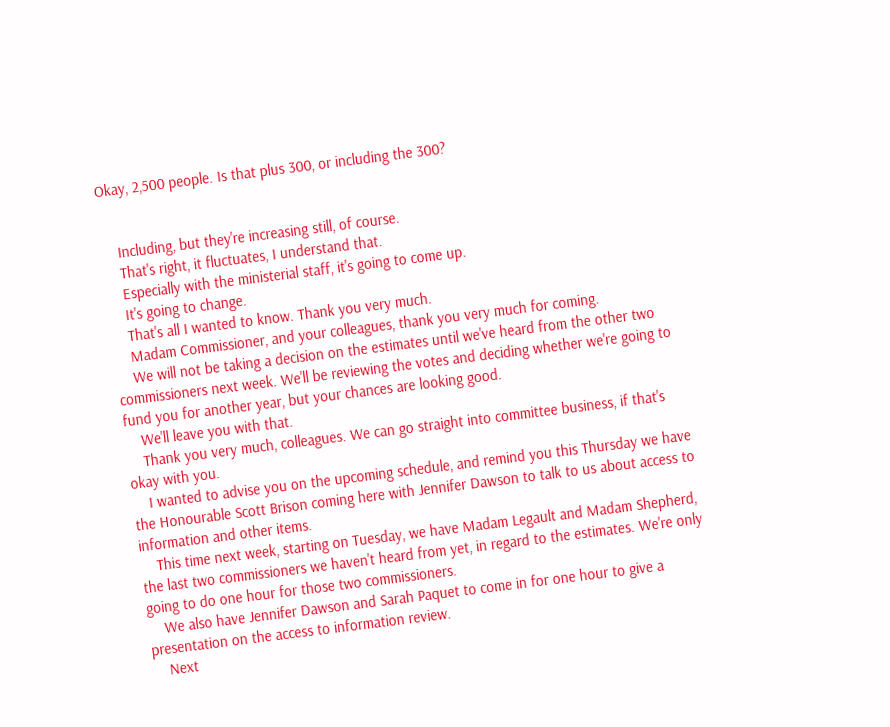Okay, 2,500 people. Is that plus 300, or including the 300?


    Including, but they're increasing still, of course.
    That's right, it fluctuates, I understand that.
    Especially with the ministerial staff, it's going to come up.
    It's going to change.
    That's all I wanted to know. Thank you very much.
    Madam Commissioner, and your colleagues, thank you very much for coming.
    We will not be taking a decision on the estimates until we've heard from the other two commissioners next week. We'll be reviewing the votes and deciding whether we're going to fund you for another year, but your chances are looking good.
    We'll leave you with that.
    Thank you very much, colleagues. We can go straight into committee business, if that's okay with you.
    I wanted to advise you on the upcoming schedule, and remind you this Thursday we have the Honourable Scott Brison coming here with Jennifer Dawson to talk to us about access to information and other items.
    This time next week, starting on Tuesday, we have Madam Legault and Madam Shepherd, the last two commissioners we haven't heard from yet, in regard to the estimates. We're only going to do one hour for those two commissioners.
    We also have Jennifer Dawson and Sarah Paquet to come in for one hour to give a presentation on the access to information review.
    Next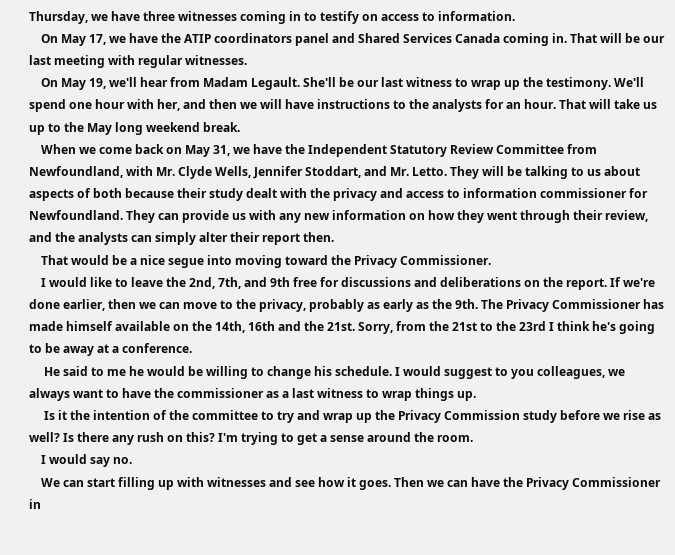Thursday, we have three witnesses coming in to testify on access to information.
    On May 17, we have the ATIP coordinators panel and Shared Services Canada coming in. That will be our last meeting with regular witnesses.
    On May 19, we'll hear from Madam Legault. She'll be our last witness to wrap up the testimony. We'll spend one hour with her, and then we will have instructions to the analysts for an hour. That will take us up to the May long weekend break.
    When we come back on May 31, we have the Independent Statutory Review Committee from Newfoundland, with Mr. Clyde Wells, Jennifer Stoddart, and Mr. Letto. They will be talking to us about aspects of both because their study dealt with the privacy and access to information commissioner for Newfoundland. They can provide us with any new information on how they went through their review, and the analysts can simply alter their report then.
    That would be a nice segue into moving toward the Privacy Commissioner.
    I would like to leave the 2nd, 7th, and 9th free for discussions and deliberations on the report. If we're done earlier, then we can move to the privacy, probably as early as the 9th. The Privacy Commissioner has made himself available on the 14th, 16th and the 21st. Sorry, from the 21st to the 23rd I think he's going to be away at a conference.
     He said to me he would be willing to change his schedule. I would suggest to you colleagues, we always want to have the commissioner as a last witness to wrap things up.
     Is it the intention of the committee to try and wrap up the Privacy Commission study before we rise as well? Is there any rush on this? I'm trying to get a sense around the room.
    I would say no.
    We can start filling up with witnesses and see how it goes. Then we can have the Privacy Commissioner in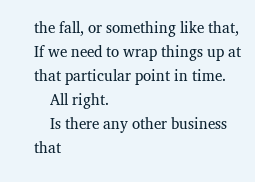the fall, or something like that, If we need to wrap things up at that particular point in time.
    All right.
    Is there any other business that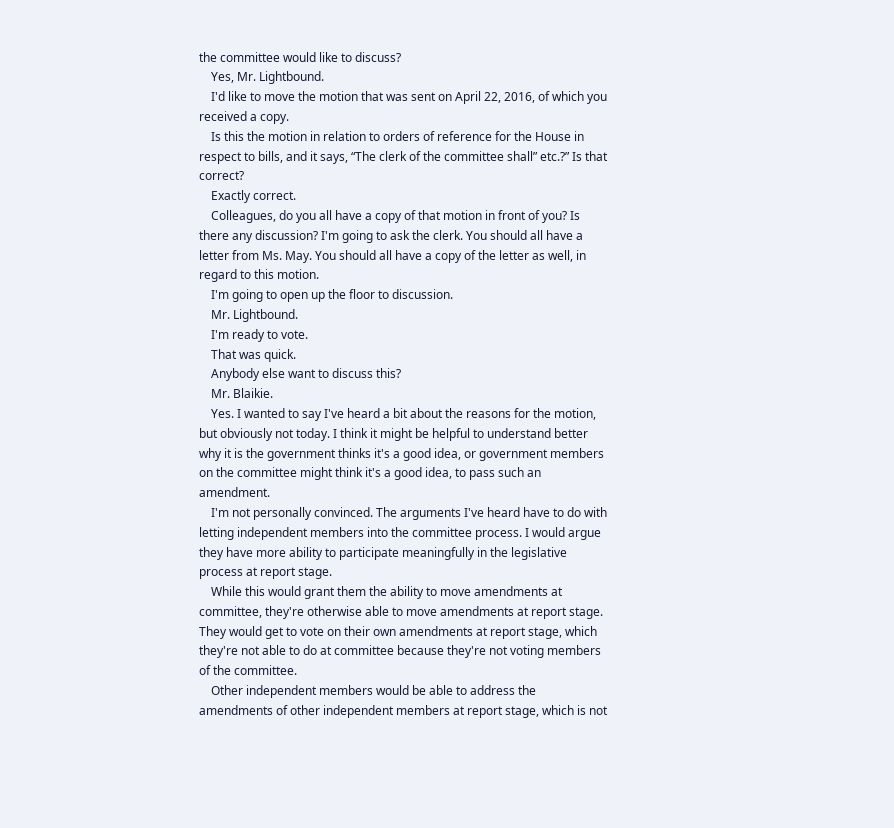the committee would like to discuss?
    Yes, Mr. Lightbound.
    I'd like to move the motion that was sent on April 22, 2016, of which you received a copy.
    Is this the motion in relation to orders of reference for the House in respect to bills, and it says, “The clerk of the committee shall” etc.?” Is that correct?
    Exactly correct.
    Colleagues, do you all have a copy of that motion in front of you? Is there any discussion? I'm going to ask the clerk. You should all have a letter from Ms. May. You should all have a copy of the letter as well, in regard to this motion.
    I'm going to open up the floor to discussion.
    Mr. Lightbound.
    I'm ready to vote.
    That was quick.
    Anybody else want to discuss this?
    Mr. Blaikie.
    Yes. I wanted to say I've heard a bit about the reasons for the motion, but obviously not today. I think it might be helpful to understand better why it is the government thinks it's a good idea, or government members on the committee might think it's a good idea, to pass such an amendment.
    I'm not personally convinced. The arguments I've heard have to do with letting independent members into the committee process. I would argue they have more ability to participate meaningfully in the legislative process at report stage.
    While this would grant them the ability to move amendments at committee, they're otherwise able to move amendments at report stage. They would get to vote on their own amendments at report stage, which they're not able to do at committee because they're not voting members of the committee.
    Other independent members would be able to address the amendments of other independent members at report stage, which is not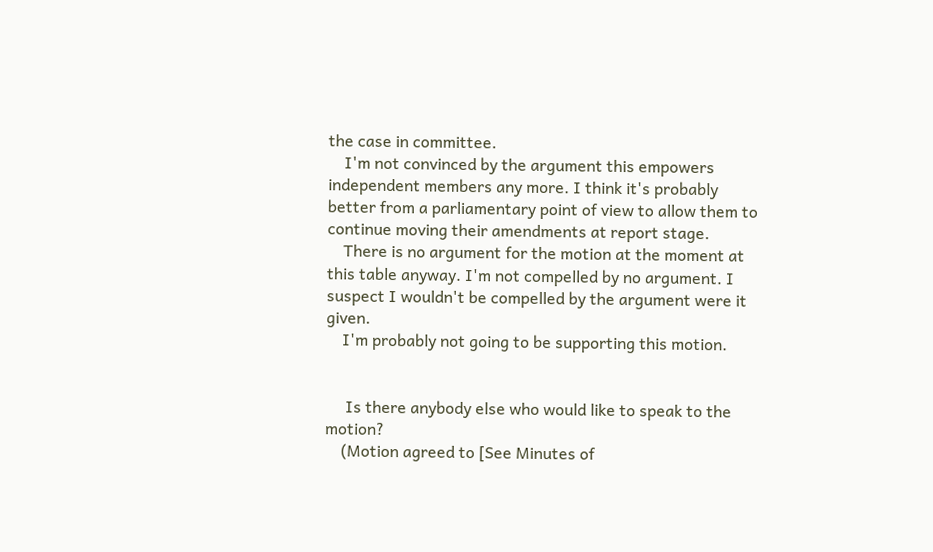the case in committee.
    I'm not convinced by the argument this empowers independent members any more. I think it's probably better from a parliamentary point of view to allow them to continue moving their amendments at report stage.
    There is no argument for the motion at the moment at this table anyway. I'm not compelled by no argument. I suspect I wouldn't be compelled by the argument were it given.
    I'm probably not going to be supporting this motion.


     Is there anybody else who would like to speak to the motion?
    (Motion agreed to [See Minutes of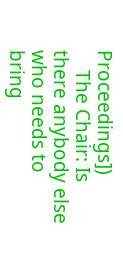Proceedings])
    The Chair: Is there anybody else who needs to bring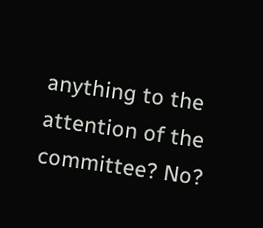anything to the attention of the committee? No?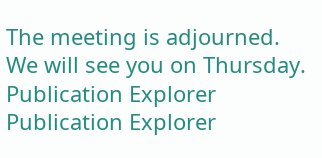The meeting is adjourned. We will see you on Thursday.
Publication Explorer
Publication Explorer